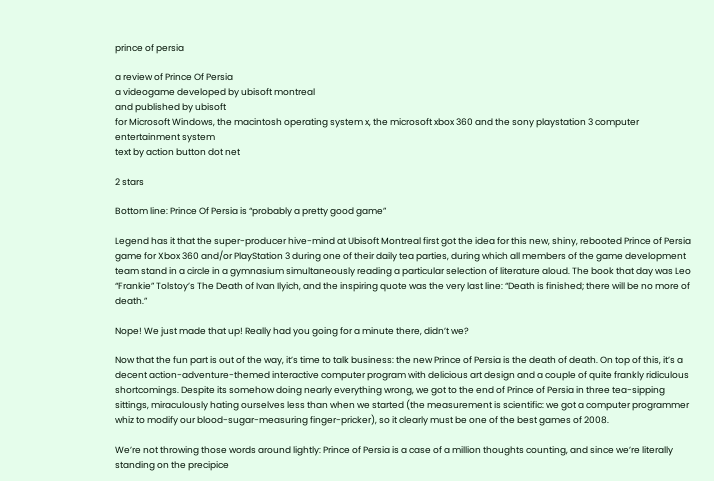prince of persia

a review of Prince Of Persia
a videogame developed by ubisoft montreal
and published by ubisoft
for Microsoft Windows, the macintosh operating system x, the microsoft xbox 360 and the sony playstation 3 computer entertainment system
text by action button dot net

2 stars

Bottom line: Prince Of Persia is “probably a pretty good game”

Legend has it that the super-producer hive-mind at Ubisoft Montreal first got the idea for this new, shiny, rebooted Prince of Persia game for Xbox 360 and/or PlayStation 3 during one of their daily tea parties, during which all members of the game development team stand in a circle in a gymnasium simultaneously reading a particular selection of literature aloud. The book that day was Leo “Frankie” Tolstoy’s The Death of Ivan Ilyich, and the inspiring quote was the very last line: “Death is finished; there will be no more of death.”

Nope! We just made that up! Really had you going for a minute there, didn’t we?

Now that the fun part is out of the way, it’s time to talk business: the new Prince of Persia is the death of death. On top of this, it’s a decent action-adventure-themed interactive computer program with delicious art design and a couple of quite frankly ridiculous shortcomings. Despite its somehow doing nearly everything wrong, we got to the end of Prince of Persia in three tea-sipping sittings, miraculously hating ourselves less than when we started (the measurement is scientific: we got a computer programmer whiz to modify our blood-sugar-measuring finger-pricker), so it clearly must be one of the best games of 2008.

We’re not throwing those words around lightly: Prince of Persia is a case of a million thoughts counting, and since we’re literally standing on the precipice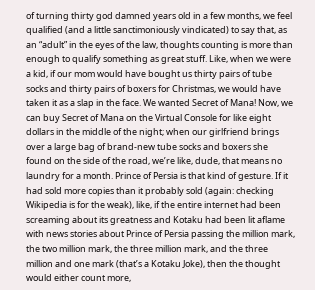of turning thirty god damned years old in a few months, we feel qualified (and a little sanctimoniously vindicated) to say that, as an “adult” in the eyes of the law, thoughts counting is more than enough to qualify something as great stuff. Like, when we were a kid, if our mom would have bought us thirty pairs of tube socks and thirty pairs of boxers for Christmas, we would have taken it as a slap in the face. We wanted Secret of Mana! Now, we can buy Secret of Mana on the Virtual Console for like eight dollars in the middle of the night; when our girlfriend brings over a large bag of brand-new tube socks and boxers she found on the side of the road, we’re like, dude, that means no laundry for a month. Prince of Persia is that kind of gesture. If it had sold more copies than it probably sold (again: checking Wikipedia is for the weak), like, if the entire internet had been screaming about its greatness and Kotaku had been lit aflame with news stories about Prince of Persia passing the million mark, the two million mark, the three million mark, and the three million and one mark (that’s a Kotaku Joke), then the thought would either count more,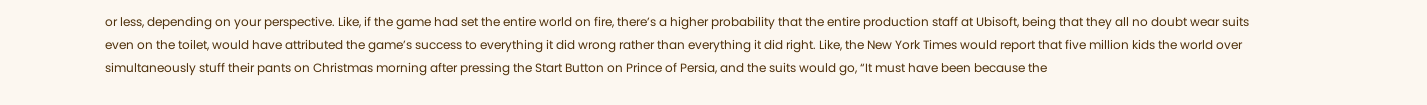or less, depending on your perspective. Like, if the game had set the entire world on fire, there’s a higher probability that the entire production staff at Ubisoft, being that they all no doubt wear suits even on the toilet, would have attributed the game’s success to everything it did wrong rather than everything it did right. Like, the New York Times would report that five million kids the world over simultaneously stuff their pants on Christmas morning after pressing the Start Button on Prince of Persia, and the suits would go, “It must have been because the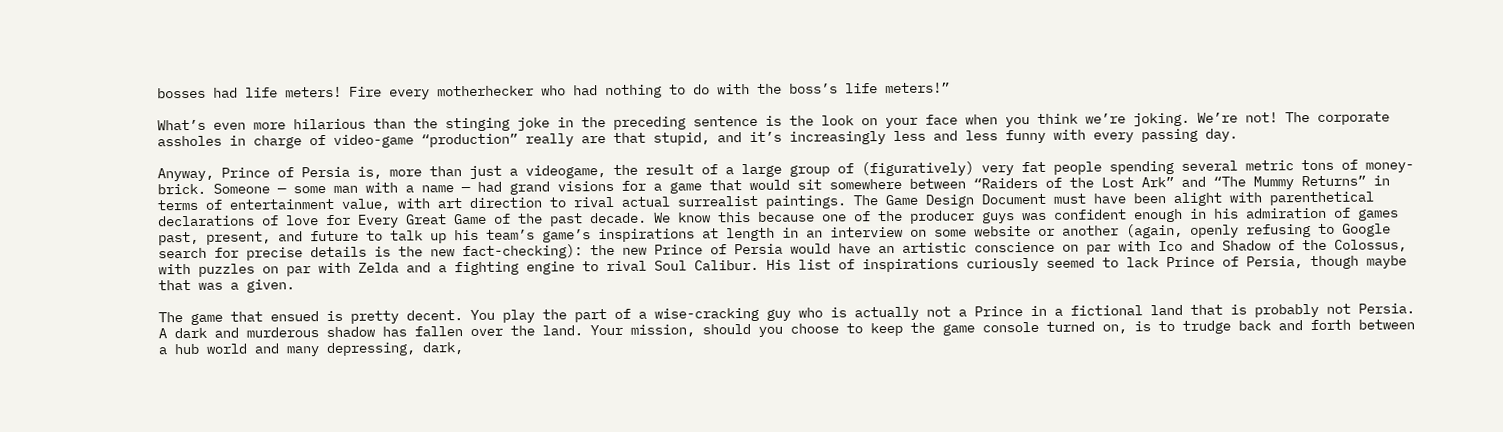bosses had life meters! Fire every motherhecker who had nothing to do with the boss’s life meters!”

What’s even more hilarious than the stinging joke in the preceding sentence is the look on your face when you think we’re joking. We’re not! The corporate assholes in charge of video-game “production” really are that stupid, and it’s increasingly less and less funny with every passing day.

Anyway, Prince of Persia is, more than just a videogame, the result of a large group of (figuratively) very fat people spending several metric tons of money-brick. Someone — some man with a name — had grand visions for a game that would sit somewhere between “Raiders of the Lost Ark” and “The Mummy Returns” in terms of entertainment value, with art direction to rival actual surrealist paintings. The Game Design Document must have been alight with parenthetical declarations of love for Every Great Game of the past decade. We know this because one of the producer guys was confident enough in his admiration of games past, present, and future to talk up his team’s game’s inspirations at length in an interview on some website or another (again, openly refusing to Google search for precise details is the new fact-checking): the new Prince of Persia would have an artistic conscience on par with Ico and Shadow of the Colossus, with puzzles on par with Zelda and a fighting engine to rival Soul Calibur. His list of inspirations curiously seemed to lack Prince of Persia, though maybe that was a given.

The game that ensued is pretty decent. You play the part of a wise-cracking guy who is actually not a Prince in a fictional land that is probably not Persia. A dark and murderous shadow has fallen over the land. Your mission, should you choose to keep the game console turned on, is to trudge back and forth between a hub world and many depressing, dark,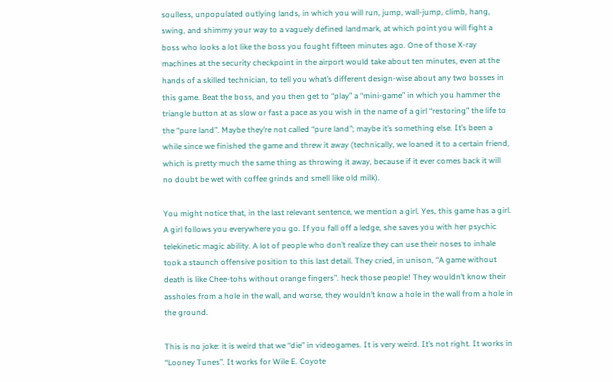soulless, unpopulated outlying lands, in which you will run, jump, wall-jump, climb, hang, swing, and shimmy your way to a vaguely defined landmark, at which point you will fight a boss who looks a lot like the boss you fought fifteen minutes ago. One of those X-ray machines at the security checkpoint in the airport would take about ten minutes, even at the hands of a skilled technician, to tell you what’s different design-wise about any two bosses in this game. Beat the boss, and you then get to “play” a “mini-game” in which you hammer the triangle button at as slow or fast a pace as you wish in the name of a girl “restoring” the life to the “pure land”. Maybe they’re not called “pure land”; maybe it’s something else. It’s been a while since we finished the game and threw it away (technically, we loaned it to a certain friend, which is pretty much the same thing as throwing it away, because if it ever comes back it will no doubt be wet with coffee grinds and smell like old milk).

You might notice that, in the last relevant sentence, we mention a girl. Yes, this game has a girl. A girl follows you everywhere you go. If you fall off a ledge, she saves you with her psychic telekinetic magic ability. A lot of people who don’t realize they can use their noses to inhale took a staunch offensive position to this last detail. They cried, in unison, “A game without death is like Chee-tohs without orange fingers”. heck those people! They wouldn’t know their assholes from a hole in the wall, and worse, they wouldn’t know a hole in the wall from a hole in the ground.

This is no joke: it is weird that we “die” in videogames. It is very weird. It’s not right. It works in “Looney Tunes”. It works for Wile E. Coyote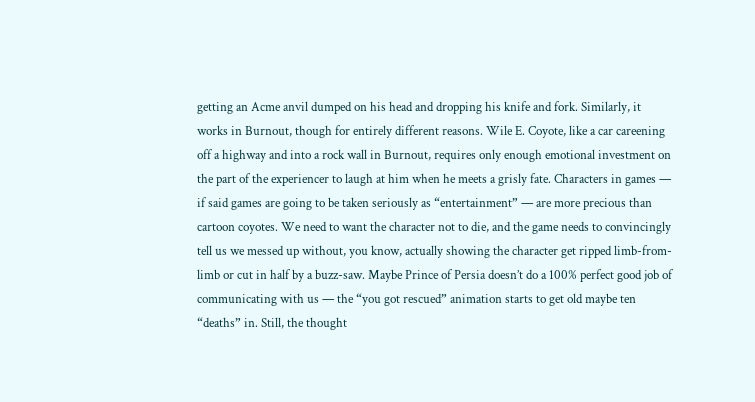getting an Acme anvil dumped on his head and dropping his knife and fork. Similarly, it works in Burnout, though for entirely different reasons. Wile E. Coyote, like a car careening off a highway and into a rock wall in Burnout, requires only enough emotional investment on the part of the experiencer to laugh at him when he meets a grisly fate. Characters in games — if said games are going to be taken seriously as “entertainment” — are more precious than cartoon coyotes. We need to want the character not to die, and the game needs to convincingly tell us we messed up without, you know, actually showing the character get ripped limb-from-limb or cut in half by a buzz-saw. Maybe Prince of Persia doesn’t do a 100% perfect good job of communicating with us — the “you got rescued” animation starts to get old maybe ten “deaths” in. Still, the thought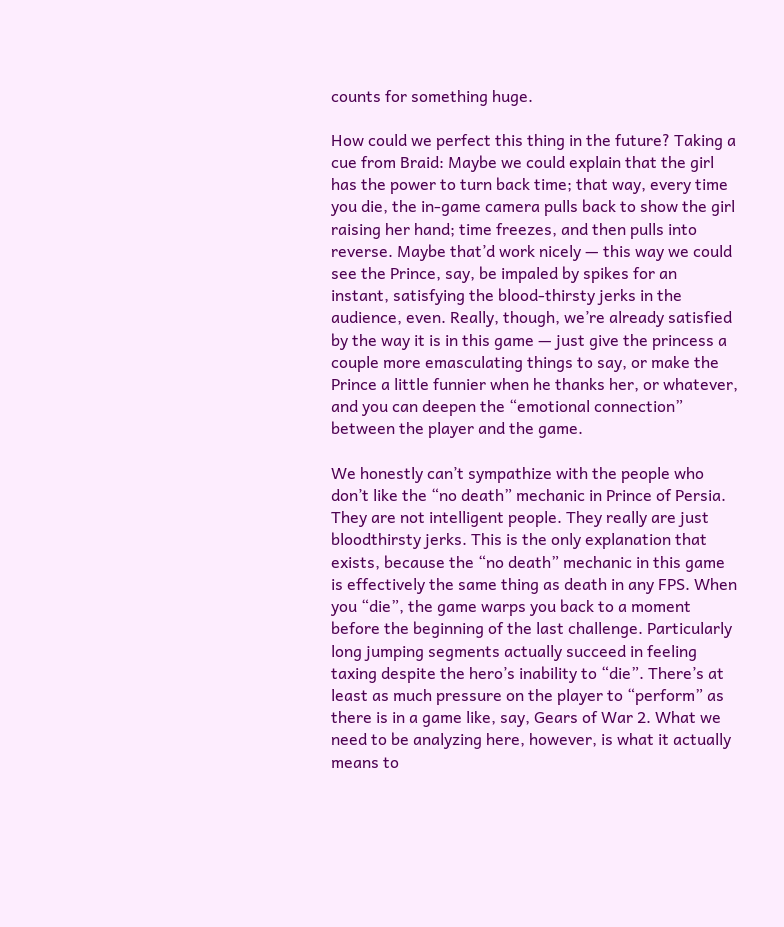counts for something huge.

How could we perfect this thing in the future? Taking a cue from Braid: Maybe we could explain that the girl has the power to turn back time; that way, every time you die, the in-game camera pulls back to show the girl raising her hand; time freezes, and then pulls into reverse. Maybe that’d work nicely — this way we could see the Prince, say, be impaled by spikes for an instant, satisfying the blood-thirsty jerks in the audience, even. Really, though, we’re already satisfied by the way it is in this game — just give the princess a couple more emasculating things to say, or make the Prince a little funnier when he thanks her, or whatever, and you can deepen the “emotional connection” between the player and the game.

We honestly can’t sympathize with the people who don’t like the “no death” mechanic in Prince of Persia. They are not intelligent people. They really are just bloodthirsty jerks. This is the only explanation that exists, because the “no death” mechanic in this game is effectively the same thing as death in any FPS. When you “die”, the game warps you back to a moment before the beginning of the last challenge. Particularly long jumping segments actually succeed in feeling taxing despite the hero’s inability to “die”. There’s at least as much pressure on the player to “perform” as there is in a game like, say, Gears of War 2. What we need to be analyzing here, however, is what it actually means to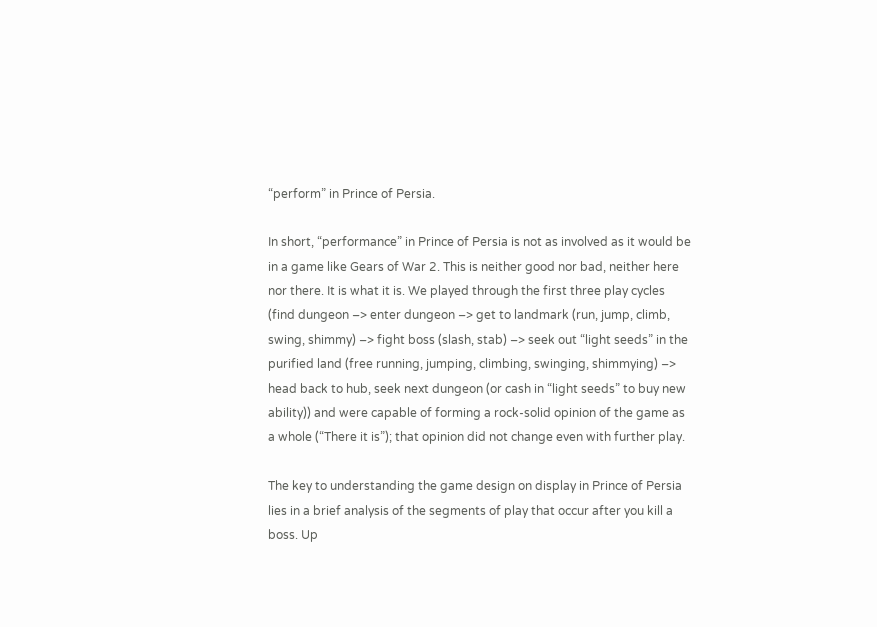“perform” in Prince of Persia.

In short, “performance” in Prince of Persia is not as involved as it would be in a game like Gears of War 2. This is neither good nor bad, neither here nor there. It is what it is. We played through the first three play cycles (find dungeon –> enter dungeon –> get to landmark (run, jump, climb, swing, shimmy) –> fight boss (slash, stab) –> seek out “light seeds” in the purified land (free running, jumping, climbing, swinging, shimmying) –> head back to hub, seek next dungeon (or cash in “light seeds” to buy new ability)) and were capable of forming a rock-solid opinion of the game as a whole (“There it is”); that opinion did not change even with further play.

The key to understanding the game design on display in Prince of Persia lies in a brief analysis of the segments of play that occur after you kill a boss. Up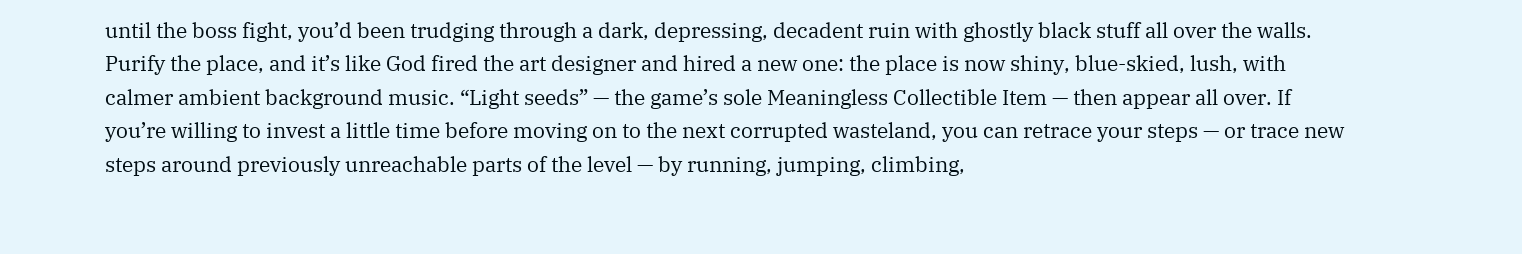until the boss fight, you’d been trudging through a dark, depressing, decadent ruin with ghostly black stuff all over the walls. Purify the place, and it’s like God fired the art designer and hired a new one: the place is now shiny, blue-skied, lush, with calmer ambient background music. “Light seeds” — the game’s sole Meaningless Collectible Item — then appear all over. If you’re willing to invest a little time before moving on to the next corrupted wasteland, you can retrace your steps — or trace new steps around previously unreachable parts of the level — by running, jumping, climbing,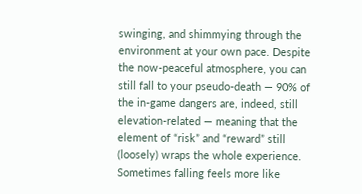swinging, and shimmying through the environment at your own pace. Despite the now-peaceful atmosphere, you can still fall to your pseudo-death — 90% of the in-game dangers are, indeed, still elevation-related — meaning that the element of “risk” and “reward” still (loosely) wraps the whole experience. Sometimes falling feels more like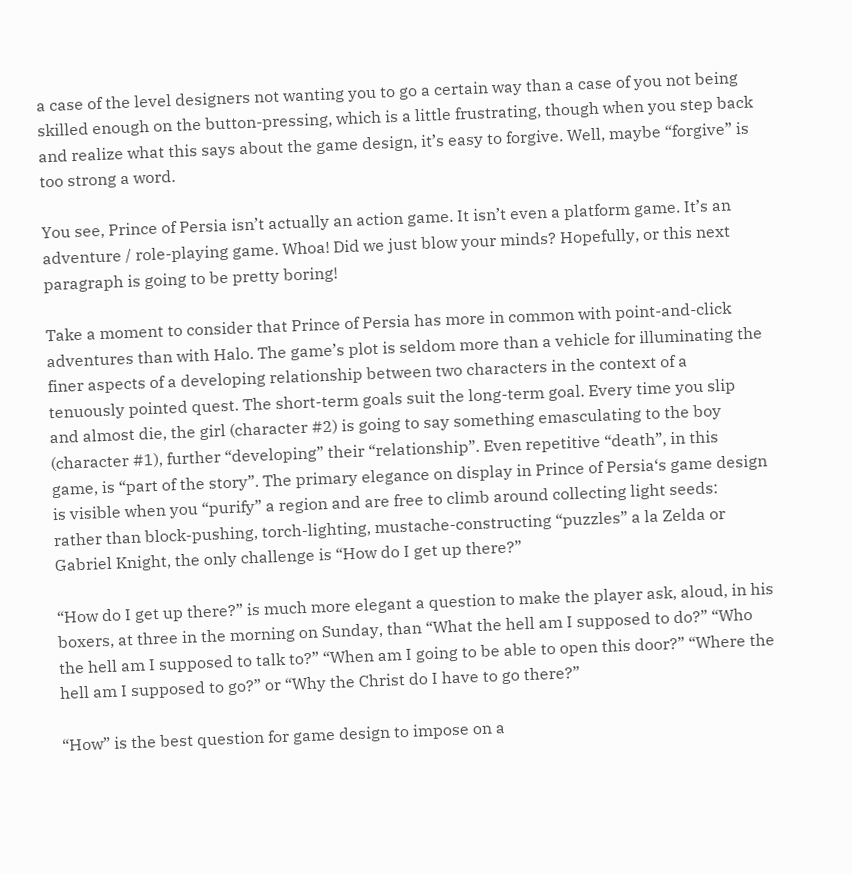a case of the level designers not wanting you to go a certain way than a case of you not being skilled enough on the button-pressing, which is a little frustrating, though when you step back and realize what this says about the game design, it’s easy to forgive. Well, maybe “forgive” is too strong a word.

You see, Prince of Persia isn’t actually an action game. It isn’t even a platform game. It’s an adventure / role-playing game. Whoa! Did we just blow your minds? Hopefully, or this next paragraph is going to be pretty boring!

Take a moment to consider that Prince of Persia has more in common with point-and-click adventures than with Halo. The game’s plot is seldom more than a vehicle for illuminating the finer aspects of a developing relationship between two characters in the context of a tenuously pointed quest. The short-term goals suit the long-term goal. Every time you slip and almost die, the girl (character #2) is going to say something emasculating to the boy (character #1), further “developing” their “relationship”. Even repetitive “death”, in this game, is “part of the story”. The primary elegance on display in Prince of Persia‘s game design is visible when you “purify” a region and are free to climb around collecting light seeds: rather than block-pushing, torch-lighting, mustache-constructing “puzzles” a la Zelda or Gabriel Knight, the only challenge is “How do I get up there?”

“How do I get up there?” is much more elegant a question to make the player ask, aloud, in his boxers, at three in the morning on Sunday, than “What the hell am I supposed to do?” “Who the hell am I supposed to talk to?” “When am I going to be able to open this door?” “Where the hell am I supposed to go?” or “Why the Christ do I have to go there?”

“How” is the best question for game design to impose on a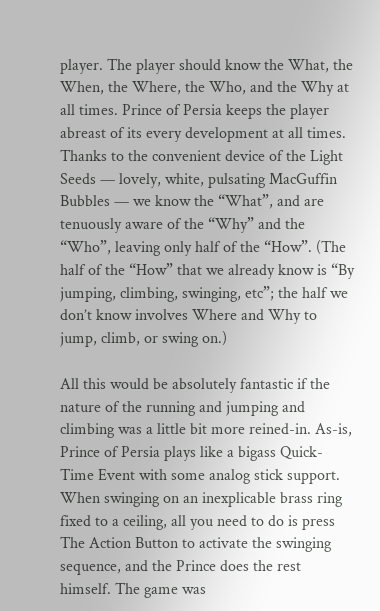player. The player should know the What, the When, the Where, the Who, and the Why at all times. Prince of Persia keeps the player abreast of its every development at all times. Thanks to the convenient device of the Light Seeds — lovely, white, pulsating MacGuffin Bubbles — we know the “What”, and are tenuously aware of the “Why” and the “Who”, leaving only half of the “How”. (The half of the “How” that we already know is “By jumping, climbing, swinging, etc”; the half we don’t know involves Where and Why to jump, climb, or swing on.)

All this would be absolutely fantastic if the nature of the running and jumping and climbing was a little bit more reined-in. As-is, Prince of Persia plays like a bigass Quick-Time Event with some analog stick support. When swinging on an inexplicable brass ring fixed to a ceiling, all you need to do is press The Action Button to activate the swinging sequence, and the Prince does the rest himself. The game was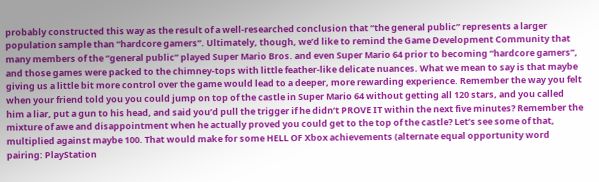probably constructed this way as the result of a well-researched conclusion that “the general public” represents a larger population sample than “hardcore gamers”. Ultimately, though, we’d like to remind the Game Development Community that many members of the “general public” played Super Mario Bros. and even Super Mario 64 prior to becoming “hardcore gamers”, and those games were packed to the chimney-tops with little feather-like delicate nuances. What we mean to say is that maybe giving us a little bit more control over the game would lead to a deeper, more rewarding experience. Remember the way you felt when your friend told you you could jump on top of the castle in Super Mario 64 without getting all 120 stars, and you called him a liar, put a gun to his head, and said you’d pull the trigger if he didn’t PROVE IT within the next five minutes? Remember the mixture of awe and disappointment when he actually proved you could get to the top of the castle? Let’s see some of that, multiplied against maybe 100. That would make for some HELL OF Xbox achievements (alternate equal opportunity word pairing: PlayStation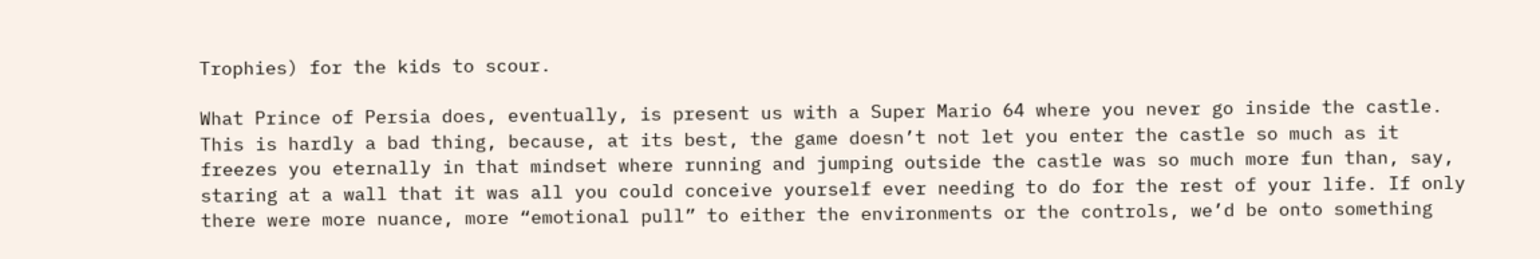Trophies) for the kids to scour.

What Prince of Persia does, eventually, is present us with a Super Mario 64 where you never go inside the castle. This is hardly a bad thing, because, at its best, the game doesn’t not let you enter the castle so much as it freezes you eternally in that mindset where running and jumping outside the castle was so much more fun than, say, staring at a wall that it was all you could conceive yourself ever needing to do for the rest of your life. If only there were more nuance, more “emotional pull” to either the environments or the controls, we’d be onto something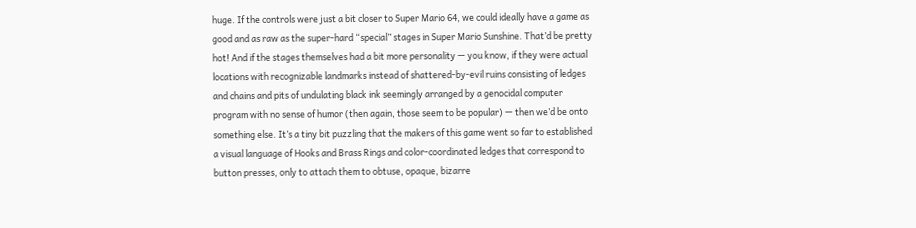huge. If the controls were just a bit closer to Super Mario 64, we could ideally have a game as good and as raw as the super-hard “special” stages in Super Mario Sunshine. That’d be pretty hot! And if the stages themselves had a bit more personality — you know, if they were actual locations with recognizable landmarks instead of shattered-by-evil ruins consisting of ledges and chains and pits of undulating black ink seemingly arranged by a genocidal computer program with no sense of humor (then again, those seem to be popular) — then we’d be onto something else. It’s a tiny bit puzzling that the makers of this game went so far to established a visual language of Hooks and Brass Rings and color-coordinated ledges that correspond to button presses, only to attach them to obtuse, opaque, bizarre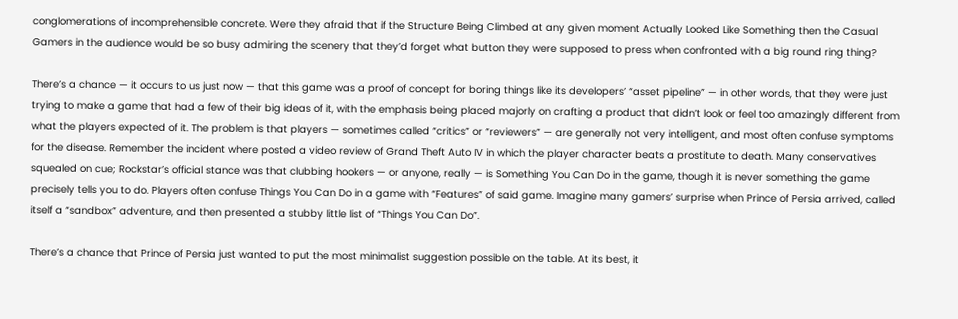conglomerations of incomprehensible concrete. Were they afraid that if the Structure Being Climbed at any given moment Actually Looked Like Something then the Casual Gamers in the audience would be so busy admiring the scenery that they’d forget what button they were supposed to press when confronted with a big round ring thing?

There’s a chance — it occurs to us just now — that this game was a proof of concept for boring things like its developers’ “asset pipeline” — in other words, that they were just trying to make a game that had a few of their big ideas of it, with the emphasis being placed majorly on crafting a product that didn’t look or feel too amazingly different from what the players expected of it. The problem is that players — sometimes called “critics” or “reviewers” — are generally not very intelligent, and most often confuse symptoms for the disease. Remember the incident where posted a video review of Grand Theft Auto IV in which the player character beats a prostitute to death. Many conservatives squealed on cue; Rockstar’s official stance was that clubbing hookers — or anyone, really — is Something You Can Do in the game, though it is never something the game precisely tells you to do. Players often confuse Things You Can Do in a game with “Features” of said game. Imagine many gamers’ surprise when Prince of Persia arrived, called itself a “sandbox” adventure, and then presented a stubby little list of “Things You Can Do”.

There’s a chance that Prince of Persia just wanted to put the most minimalist suggestion possible on the table. At its best, it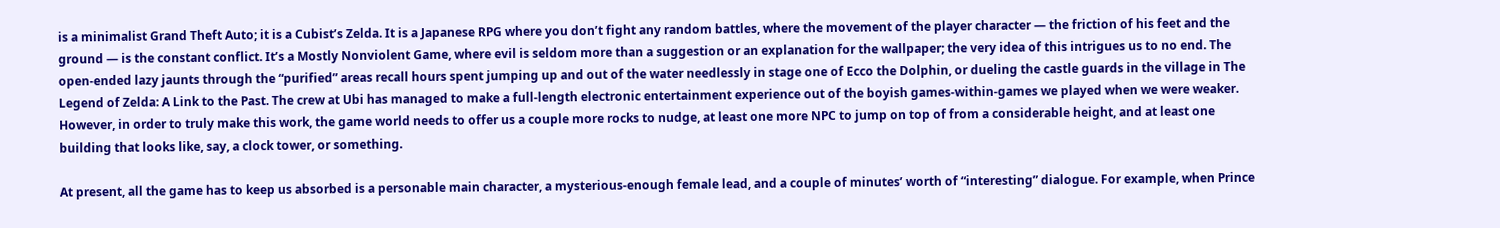is a minimalist Grand Theft Auto; it is a Cubist’s Zelda. It is a Japanese RPG where you don’t fight any random battles, where the movement of the player character — the friction of his feet and the ground — is the constant conflict. It’s a Mostly Nonviolent Game, where evil is seldom more than a suggestion or an explanation for the wallpaper; the very idea of this intrigues us to no end. The open-ended lazy jaunts through the “purified” areas recall hours spent jumping up and out of the water needlessly in stage one of Ecco the Dolphin, or dueling the castle guards in the village in The Legend of Zelda: A Link to the Past. The crew at Ubi has managed to make a full-length electronic entertainment experience out of the boyish games-within-games we played when we were weaker. However, in order to truly make this work, the game world needs to offer us a couple more rocks to nudge, at least one more NPC to jump on top of from a considerable height, and at least one building that looks like, say, a clock tower, or something.

At present, all the game has to keep us absorbed is a personable main character, a mysterious-enough female lead, and a couple of minutes’ worth of “interesting” dialogue. For example, when Prince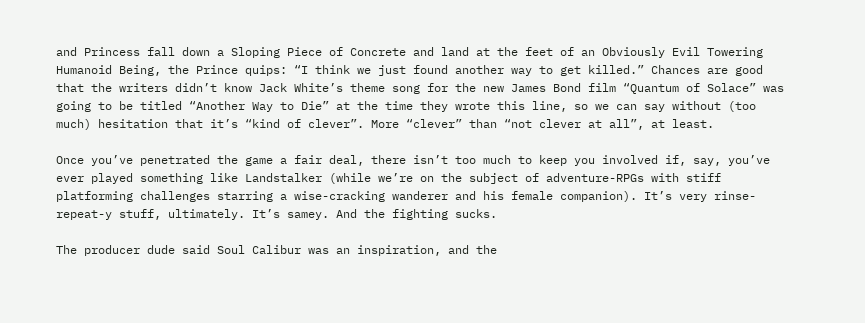and Princess fall down a Sloping Piece of Concrete and land at the feet of an Obviously Evil Towering Humanoid Being, the Prince quips: “I think we just found another way to get killed.” Chances are good that the writers didn’t know Jack White’s theme song for the new James Bond film “Quantum of Solace” was going to be titled “Another Way to Die” at the time they wrote this line, so we can say without (too much) hesitation that it’s “kind of clever”. More “clever” than “not clever at all”, at least.

Once you’ve penetrated the game a fair deal, there isn’t too much to keep you involved if, say, you’ve ever played something like Landstalker (while we’re on the subject of adventure-RPGs with stiff platforming challenges starring a wise-cracking wanderer and his female companion). It’s very rinse-repeat-y stuff, ultimately. It’s samey. And the fighting sucks.

The producer dude said Soul Calibur was an inspiration, and the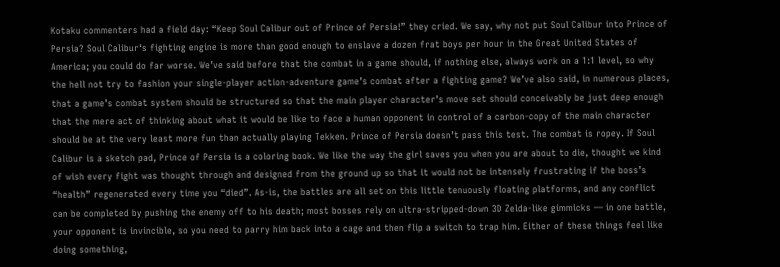Kotaku commenters had a field day: “Keep Soul Calibur out of Prince of Persia!” they cried. We say, why not put Soul Calibur into Prince of Persia? Soul Calibur‘s fighting engine is more than good enough to enslave a dozen frat boys per hour in the Great United States of America; you could do far worse. We’ve said before that the combat in a game should, if nothing else, always work on a 1:1 level, so why the hell not try to fashion your single-player action-adventure game’s combat after a fighting game? We’ve also said, in numerous places, that a game’s combat system should be structured so that the main player character’s move set should conceivably be just deep enough that the mere act of thinking about what it would be like to face a human opponent in control of a carbon-copy of the main character should be at the very least more fun than actually playing Tekken. Prince of Persia doesn’t pass this test. The combat is ropey. If Soul Calibur is a sketch pad, Prince of Persia is a coloring book. We like the way the girl saves you when you are about to die, thought we kind of wish every fight was thought through and designed from the ground up so that it would not be intensely frustrating if the boss’s “health” regenerated every time you “died”. As-is, the battles are all set on this little tenuously floating platforms, and any conflict can be completed by pushing the enemy off to his death; most bosses rely on ultra-stripped-down 3D Zelda-like gimmicks — in one battle, your opponent is invincible, so you need to parry him back into a cage and then flip a switch to trap him. Either of these things feel like doing something,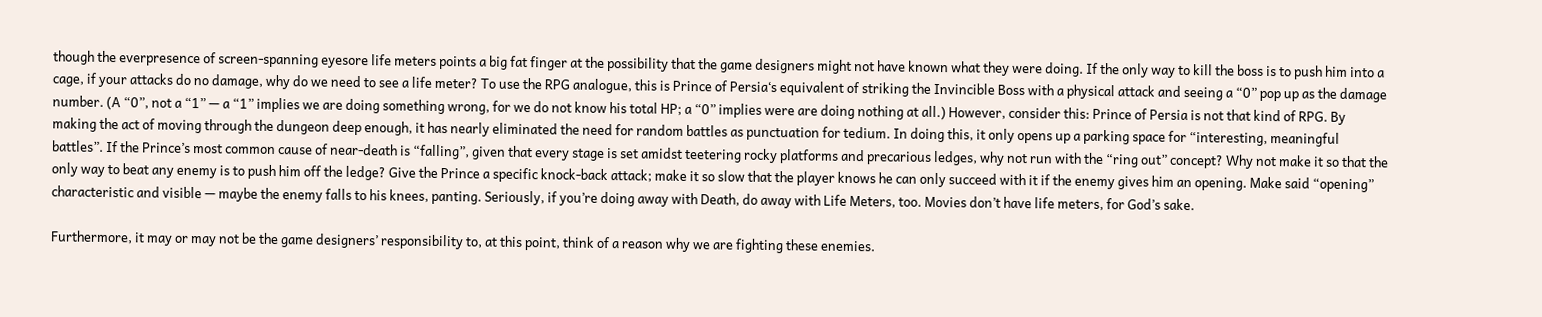though the everpresence of screen-spanning eyesore life meters points a big fat finger at the possibility that the game designers might not have known what they were doing. If the only way to kill the boss is to push him into a cage, if your attacks do no damage, why do we need to see a life meter? To use the RPG analogue, this is Prince of Persia‘s equivalent of striking the Invincible Boss with a physical attack and seeing a “0” pop up as the damage number. (A “0”, not a “1” — a “1” implies we are doing something wrong, for we do not know his total HP; a “0” implies were are doing nothing at all.) However, consider this: Prince of Persia is not that kind of RPG. By making the act of moving through the dungeon deep enough, it has nearly eliminated the need for random battles as punctuation for tedium. In doing this, it only opens up a parking space for “interesting, meaningful battles”. If the Prince’s most common cause of near-death is “falling”, given that every stage is set amidst teetering rocky platforms and precarious ledges, why not run with the “ring out” concept? Why not make it so that the only way to beat any enemy is to push him off the ledge? Give the Prince a specific knock-back attack; make it so slow that the player knows he can only succeed with it if the enemy gives him an opening. Make said “opening” characteristic and visible — maybe the enemy falls to his knees, panting. Seriously, if you’re doing away with Death, do away with Life Meters, too. Movies don’t have life meters, for God’s sake.

Furthermore, it may or may not be the game designers’ responsibility to, at this point, think of a reason why we are fighting these enemies.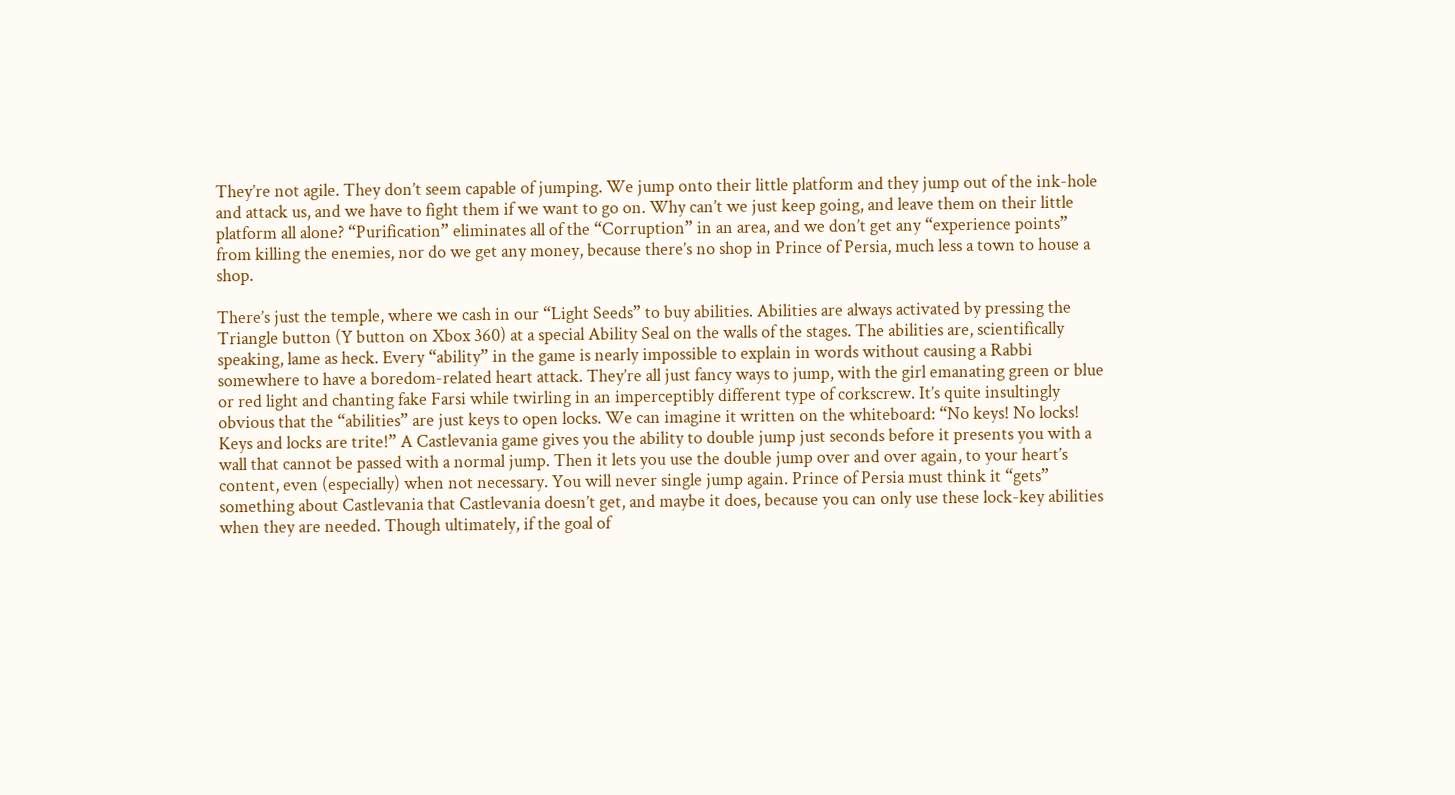They’re not agile. They don’t seem capable of jumping. We jump onto their little platform and they jump out of the ink-hole and attack us, and we have to fight them if we want to go on. Why can’t we just keep going, and leave them on their little platform all alone? “Purification” eliminates all of the “Corruption” in an area, and we don’t get any “experience points” from killing the enemies, nor do we get any money, because there’s no shop in Prince of Persia, much less a town to house a shop.

There’s just the temple, where we cash in our “Light Seeds” to buy abilities. Abilities are always activated by pressing the Triangle button (Y button on Xbox 360) at a special Ability Seal on the walls of the stages. The abilities are, scientifically speaking, lame as heck. Every “ability” in the game is nearly impossible to explain in words without causing a Rabbi somewhere to have a boredom-related heart attack. They’re all just fancy ways to jump, with the girl emanating green or blue or red light and chanting fake Farsi while twirling in an imperceptibly different type of corkscrew. It’s quite insultingly obvious that the “abilities” are just keys to open locks. We can imagine it written on the whiteboard: “No keys! No locks! Keys and locks are trite!” A Castlevania game gives you the ability to double jump just seconds before it presents you with a wall that cannot be passed with a normal jump. Then it lets you use the double jump over and over again, to your heart’s content, even (especially) when not necessary. You will never single jump again. Prince of Persia must think it “gets” something about Castlevania that Castlevania doesn’t get, and maybe it does, because you can only use these lock-key abilities when they are needed. Though ultimately, if the goal of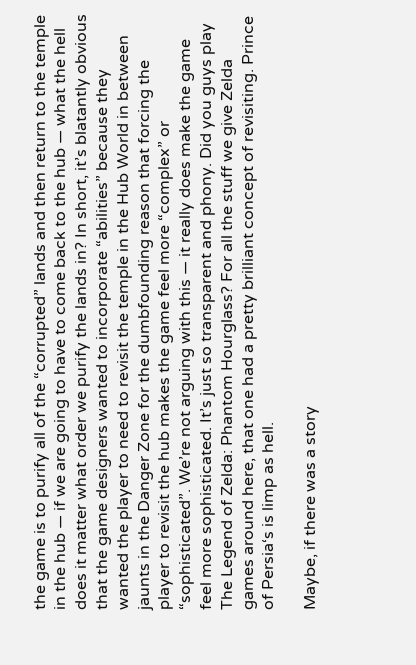the game is to purify all of the “corrupted” lands and then return to the temple in the hub — if we are going to have to come back to the hub — what the hell does it matter what order we purify the lands in? In short, it’s blatantly obvious that the game designers wanted to incorporate “abilities” because they wanted the player to need to revisit the temple in the Hub World in between jaunts in the Danger Zone for the dumbfounding reason that forcing the player to revisit the hub makes the game feel more “complex” or “sophisticated”. We’re not arguing with this — it really does make the game feel more sophisticated. It’s just so transparent and phony. Did you guys play The Legend of Zelda: Phantom Hourglass? For all the stuff we give Zelda games around here, that one had a pretty brilliant concept of revisiting. Prince of Persia‘s is limp as hell.

Maybe, if there was a story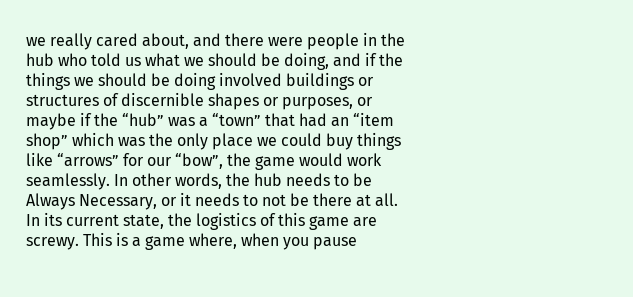we really cared about, and there were people in the hub who told us what we should be doing, and if the things we should be doing involved buildings or structures of discernible shapes or purposes, or maybe if the “hub” was a “town” that had an “item shop” which was the only place we could buy things like “arrows” for our “bow”, the game would work seamlessly. In other words, the hub needs to be Always Necessary, or it needs to not be there at all. In its current state, the logistics of this game are screwy. This is a game where, when you pause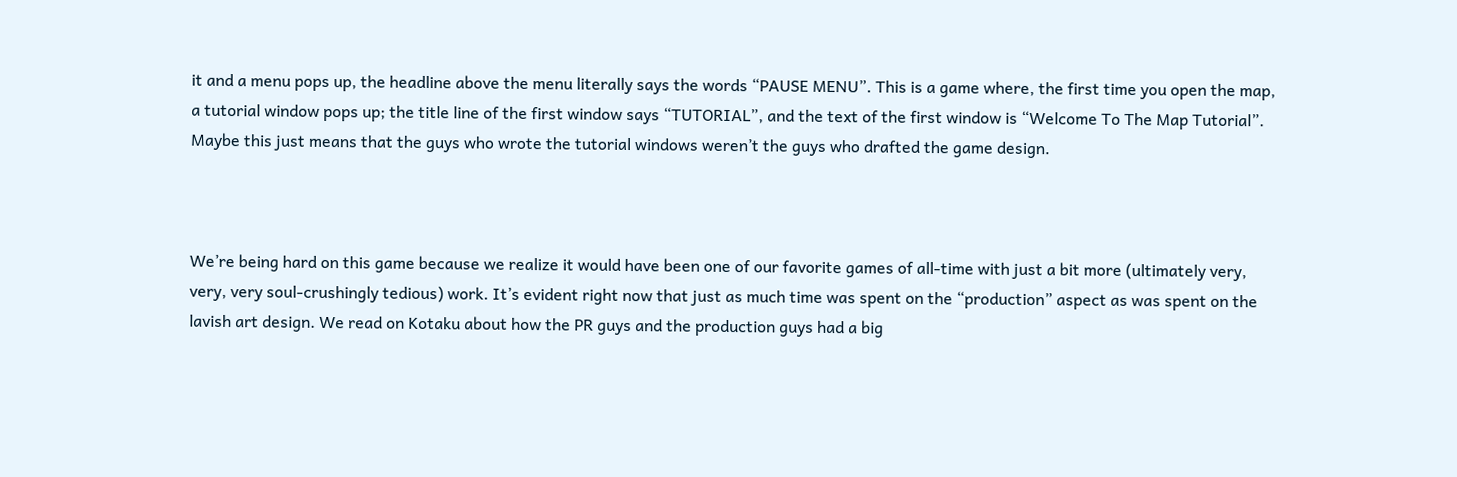it and a menu pops up, the headline above the menu literally says the words “PAUSE MENU”. This is a game where, the first time you open the map, a tutorial window pops up; the title line of the first window says “TUTORIAL”, and the text of the first window is “Welcome To The Map Tutorial”. Maybe this just means that the guys who wrote the tutorial windows weren’t the guys who drafted the game design.



We’re being hard on this game because we realize it would have been one of our favorite games of all-time with just a bit more (ultimately very, very, very soul-crushingly tedious) work. It’s evident right now that just as much time was spent on the “production” aspect as was spent on the lavish art design. We read on Kotaku about how the PR guys and the production guys had a big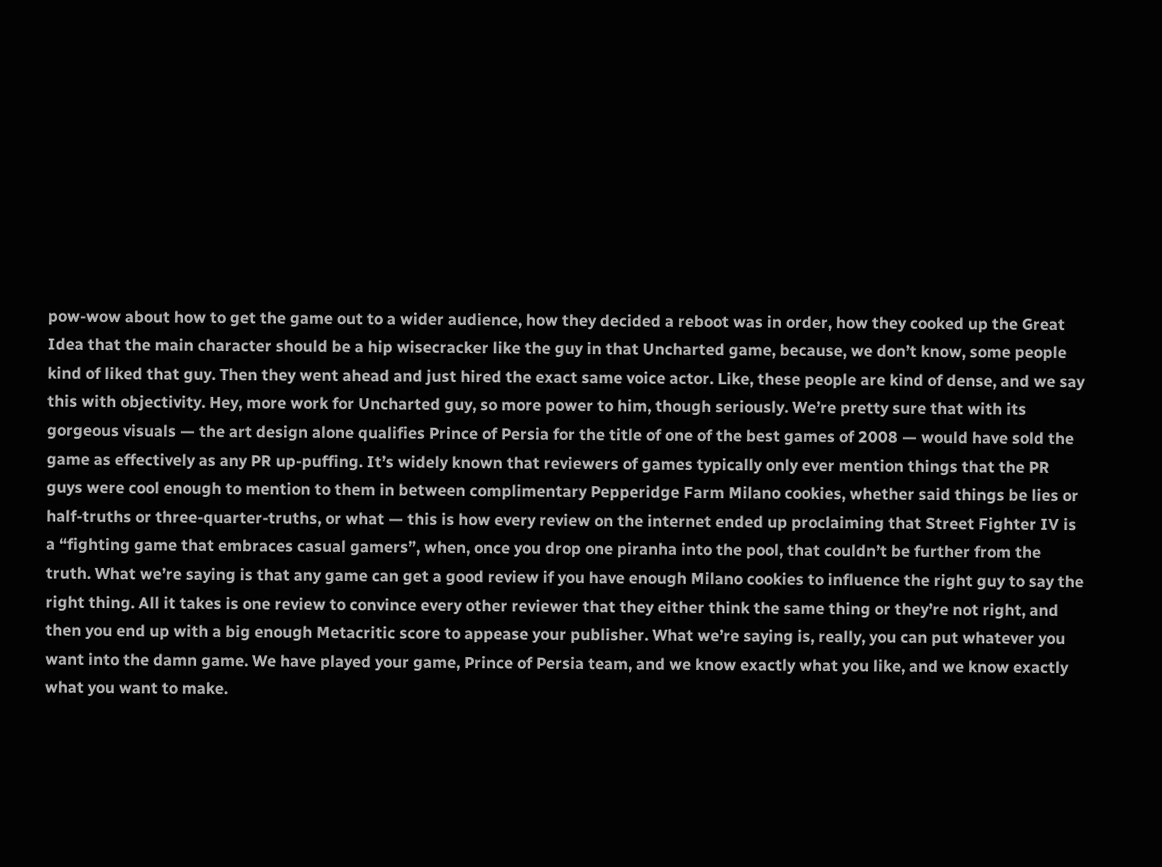pow-wow about how to get the game out to a wider audience, how they decided a reboot was in order, how they cooked up the Great Idea that the main character should be a hip wisecracker like the guy in that Uncharted game, because, we don’t know, some people kind of liked that guy. Then they went ahead and just hired the exact same voice actor. Like, these people are kind of dense, and we say this with objectivity. Hey, more work for Uncharted guy, so more power to him, though seriously. We’re pretty sure that with its gorgeous visuals — the art design alone qualifies Prince of Persia for the title of one of the best games of 2008 — would have sold the game as effectively as any PR up-puffing. It’s widely known that reviewers of games typically only ever mention things that the PR guys were cool enough to mention to them in between complimentary Pepperidge Farm Milano cookies, whether said things be lies or half-truths or three-quarter-truths, or what — this is how every review on the internet ended up proclaiming that Street Fighter IV is a “fighting game that embraces casual gamers”, when, once you drop one piranha into the pool, that couldn’t be further from the truth. What we’re saying is that any game can get a good review if you have enough Milano cookies to influence the right guy to say the right thing. All it takes is one review to convince every other reviewer that they either think the same thing or they’re not right, and then you end up with a big enough Metacritic score to appease your publisher. What we’re saying is, really, you can put whatever you want into the damn game. We have played your game, Prince of Persia team, and we know exactly what you like, and we know exactly what you want to make.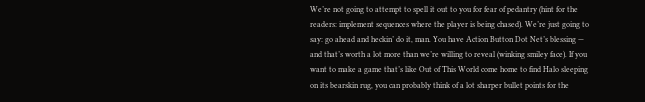We’re not going to attempt to spell it out to you for fear of pedantry (hint for the readers: implement sequences where the player is being chased). We’re just going to say: go ahead and heckin’ do it, man. You have Action Button Dot Net’s blessing — and that’s worth a lot more than we’re willing to reveal (winking smiley face). If you want to make a game that’s like Out of This World come home to find Halo sleeping on its bearskin rug, you can probably think of a lot sharper bullet points for the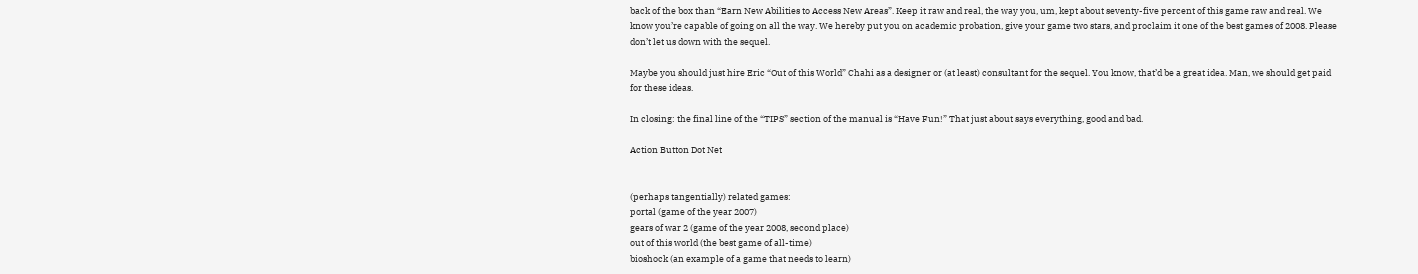back of the box than “Earn New Abilities to Access New Areas”. Keep it raw and real, the way you, um, kept about seventy-five percent of this game raw and real. We know you’re capable of going on all the way. We hereby put you on academic probation, give your game two stars, and proclaim it one of the best games of 2008. Please don’t let us down with the sequel.

Maybe you should just hire Eric “Out of this World” Chahi as a designer or (at least) consultant for the sequel. You know, that’d be a great idea. Man, we should get paid for these ideas.

In closing: the final line of the “TIPS” section of the manual is “Have Fun!” That just about says everything, good and bad.

Action Button Dot Net


(perhaps tangentially) related games:
portal (game of the year 2007)
gears of war 2 (game of the year 2008, second place)
out of this world (the best game of all-time)
bioshock (an example of a game that needs to learn)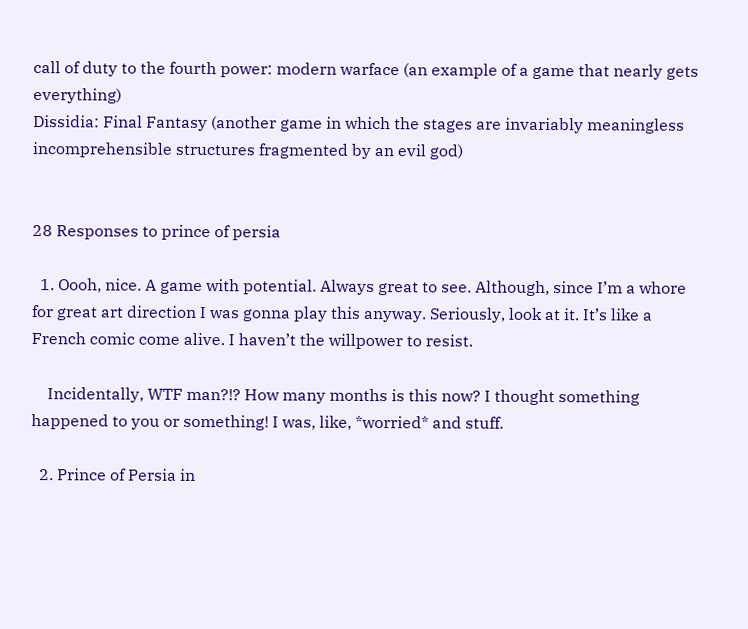call of duty to the fourth power: modern warface (an example of a game that nearly gets everything)
Dissidia: Final Fantasy (another game in which the stages are invariably meaningless incomprehensible structures fragmented by an evil god)


28 Responses to prince of persia

  1. Oooh, nice. A game with potential. Always great to see. Although, since I’m a whore for great art direction I was gonna play this anyway. Seriously, look at it. It’s like a French comic come alive. I haven’t the willpower to resist.

    Incidentally, WTF man?!? How many months is this now? I thought something happened to you or something! I was, like, *worried* and stuff.

  2. Prince of Persia in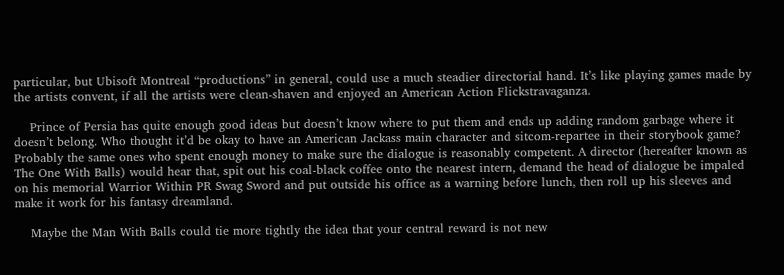particular, but Ubisoft Montreal “productions” in general, could use a much steadier directorial hand. It’s like playing games made by the artists convent, if all the artists were clean-shaven and enjoyed an American Action Flickstravaganza.

    Prince of Persia has quite enough good ideas but doesn’t know where to put them and ends up adding random garbage where it doesn’t belong. Who thought it’d be okay to have an American Jackass main character and sitcom-repartee in their storybook game? Probably the same ones who spent enough money to make sure the dialogue is reasonably competent. A director (hereafter known as The One With Balls) would hear that, spit out his coal-black coffee onto the nearest intern, demand the head of dialogue be impaled on his memorial Warrior Within PR Swag Sword and put outside his office as a warning before lunch, then roll up his sleeves and make it work for his fantasy dreamland.

    Maybe the Man With Balls could tie more tightly the idea that your central reward is not new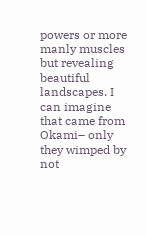powers or more manly muscles but revealing beautiful landscapes. I can imagine that came from Okami– only they wimped by not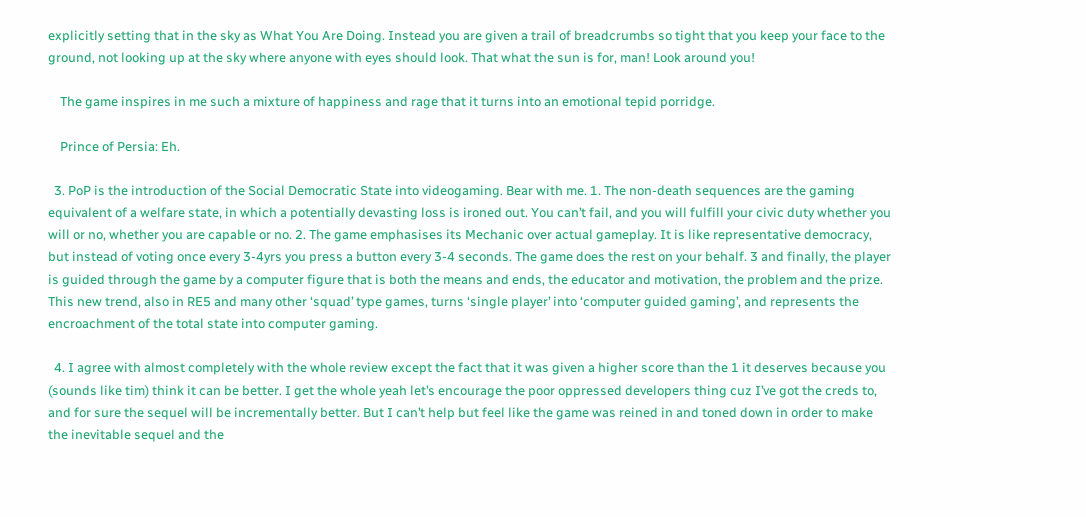explicitly setting that in the sky as What You Are Doing. Instead you are given a trail of breadcrumbs so tight that you keep your face to the ground, not looking up at the sky where anyone with eyes should look. That what the sun is for, man! Look around you!

    The game inspires in me such a mixture of happiness and rage that it turns into an emotional tepid porridge.

    Prince of Persia: Eh.

  3. PoP is the introduction of the Social Democratic State into videogaming. Bear with me. 1. The non-death sequences are the gaming equivalent of a welfare state, in which a potentially devasting loss is ironed out. You can’t fail, and you will fulfill your civic duty whether you will or no, whether you are capable or no. 2. The game emphasises its Mechanic over actual gameplay. It is like representative democracy, but instead of voting once every 3-4yrs you press a button every 3-4 seconds. The game does the rest on your behalf. 3 and finally, the player is guided through the game by a computer figure that is both the means and ends, the educator and motivation, the problem and the prize. This new trend, also in RE5 and many other ‘squad’ type games, turns ‘single player’ into ‘computer guided gaming’, and represents the encroachment of the total state into computer gaming.

  4. I agree with almost completely with the whole review except the fact that it was given a higher score than the 1 it deserves because you (sounds like tim) think it can be better. I get the whole yeah let’s encourage the poor oppressed developers thing cuz I’ve got the creds to, and for sure the sequel will be incrementally better. But I can’t help but feel like the game was reined in and toned down in order to make the inevitable sequel and the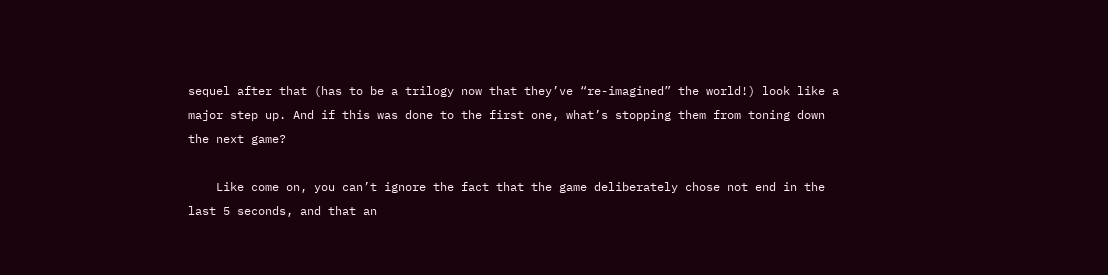sequel after that (has to be a trilogy now that they’ve “re-imagined” the world!) look like a major step up. And if this was done to the first one, what’s stopping them from toning down the next game?

    Like come on, you can’t ignore the fact that the game deliberately chose not end in the last 5 seconds, and that an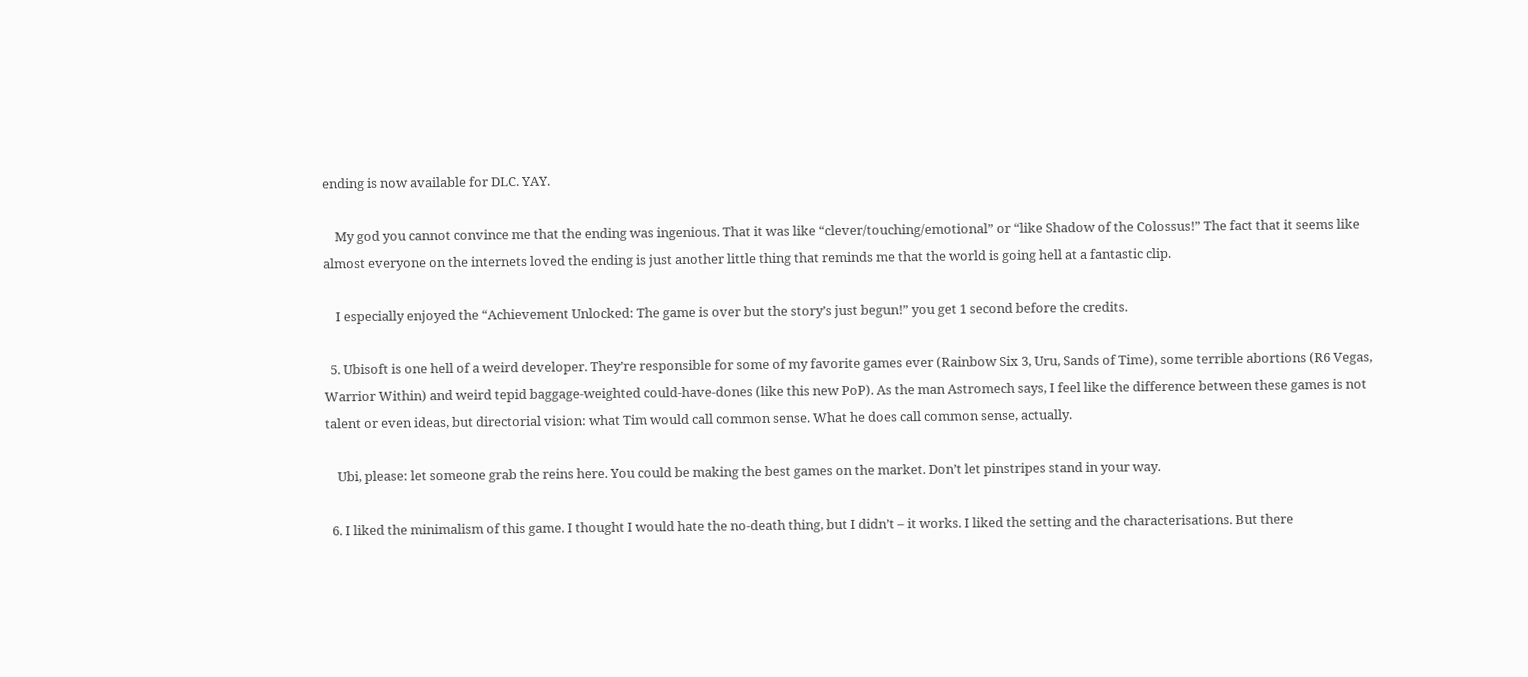ending is now available for DLC. YAY.

    My god you cannot convince me that the ending was ingenious. That it was like “clever/touching/emotional” or “like Shadow of the Colossus!” The fact that it seems like almost everyone on the internets loved the ending is just another little thing that reminds me that the world is going hell at a fantastic clip.

    I especially enjoyed the “Achievement Unlocked: The game is over but the story’s just begun!” you get 1 second before the credits.

  5. Ubisoft is one hell of a weird developer. They’re responsible for some of my favorite games ever (Rainbow Six 3, Uru, Sands of Time), some terrible abortions (R6 Vegas, Warrior Within) and weird tepid baggage-weighted could-have-dones (like this new PoP). As the man Astromech says, I feel like the difference between these games is not talent or even ideas, but directorial vision: what Tim would call common sense. What he does call common sense, actually.

    Ubi, please: let someone grab the reins here. You could be making the best games on the market. Don’t let pinstripes stand in your way.

  6. I liked the minimalism of this game. I thought I would hate the no-death thing, but I didn’t – it works. I liked the setting and the characterisations. But there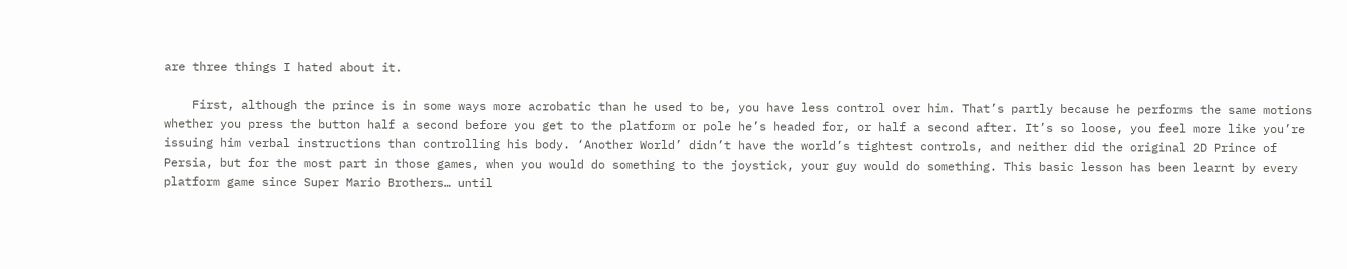are three things I hated about it.

    First, although the prince is in some ways more acrobatic than he used to be, you have less control over him. That’s partly because he performs the same motions whether you press the button half a second before you get to the platform or pole he’s headed for, or half a second after. It’s so loose, you feel more like you’re issuing him verbal instructions than controlling his body. ‘Another World’ didn’t have the world’s tightest controls, and neither did the original 2D Prince of Persia, but for the most part in those games, when you would do something to the joystick, your guy would do something. This basic lesson has been learnt by every platform game since Super Mario Brothers… until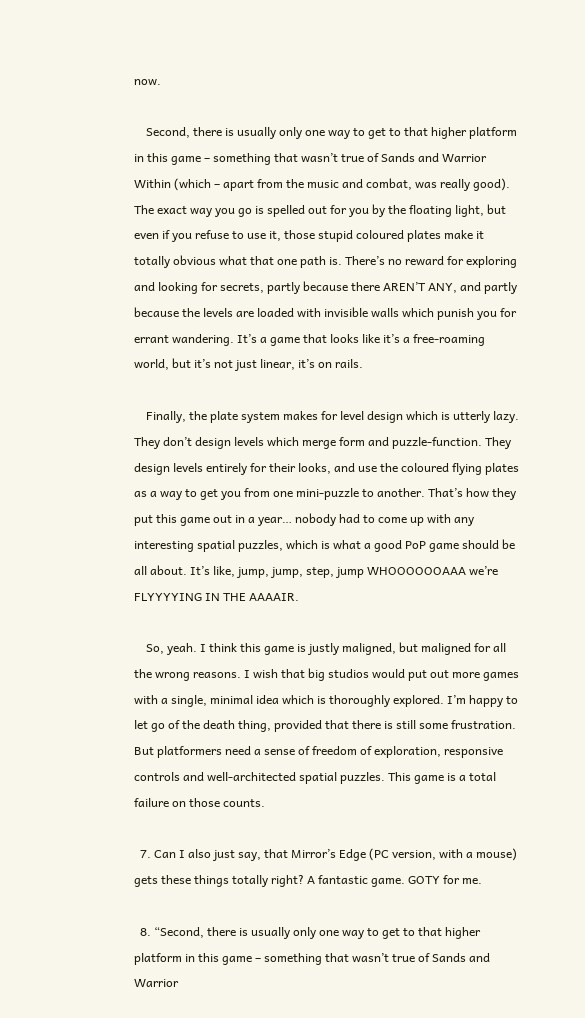now.

    Second, there is usually only one way to get to that higher platform in this game – something that wasn’t true of Sands and Warrior Within (which – apart from the music and combat, was really good). The exact way you go is spelled out for you by the floating light, but even if you refuse to use it, those stupid coloured plates make it totally obvious what that one path is. There’s no reward for exploring and looking for secrets, partly because there AREN’T ANY, and partly because the levels are loaded with invisible walls which punish you for errant wandering. It’s a game that looks like it’s a free-roaming world, but it’s not just linear, it’s on rails.

    Finally, the plate system makes for level design which is utterly lazy. They don’t design levels which merge form and puzzle-function. They design levels entirely for their looks, and use the coloured flying plates as a way to get you from one mini-puzzle to another. That’s how they put this game out in a year… nobody had to come up with any interesting spatial puzzles, which is what a good PoP game should be all about. It’s like, jump, jump, step, jump WHOOOOOOAAA we’re FLYYYYING IN THE AAAAIR.

    So, yeah. I think this game is justly maligned, but maligned for all the wrong reasons. I wish that big studios would put out more games with a single, minimal idea which is thoroughly explored. I’m happy to let go of the death thing, provided that there is still some frustration. But platformers need a sense of freedom of exploration, responsive controls and well-architected spatial puzzles. This game is a total failure on those counts.

  7. Can I also just say, that Mirror’s Edge (PC version, with a mouse) gets these things totally right? A fantastic game. GOTY for me.

  8. “Second, there is usually only one way to get to that higher platform in this game – something that wasn’t true of Sands and Warrior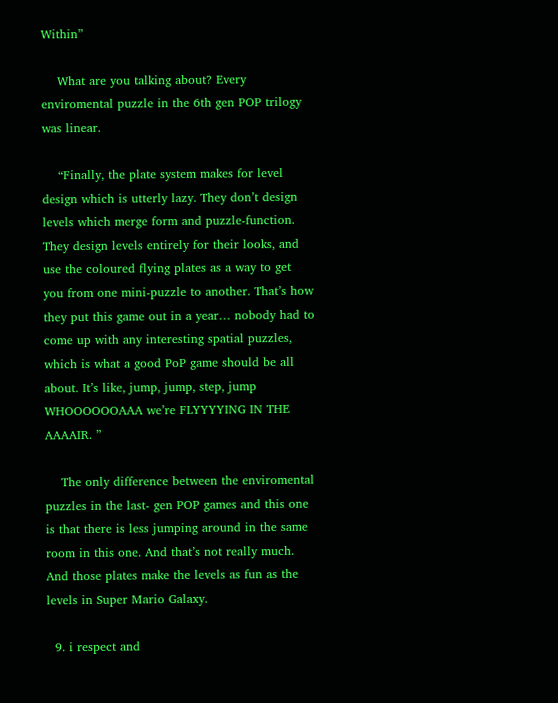Within”

    What are you talking about? Every enviromental puzzle in the 6th gen POP trilogy was linear.

    “Finally, the plate system makes for level design which is utterly lazy. They don’t design levels which merge form and puzzle-function. They design levels entirely for their looks, and use the coloured flying plates as a way to get you from one mini-puzzle to another. That’s how they put this game out in a year… nobody had to come up with any interesting spatial puzzles, which is what a good PoP game should be all about. It’s like, jump, jump, step, jump WHOOOOOOAAA we’re FLYYYYING IN THE AAAAIR. ”

    The only difference between the enviromental puzzles in the last- gen POP games and this one is that there is less jumping around in the same room in this one. And that’s not really much. And those plates make the levels as fun as the levels in Super Mario Galaxy.

  9. i respect and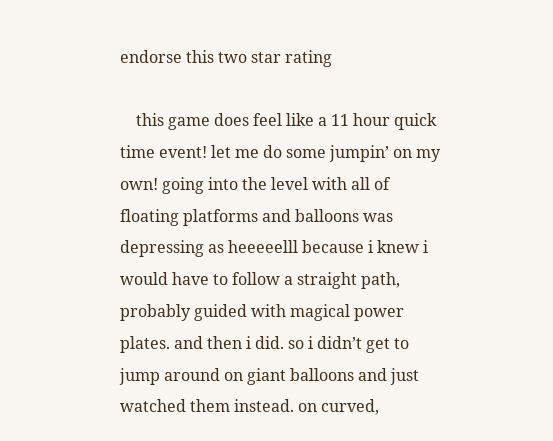endorse this two star rating

    this game does feel like a 11 hour quick time event! let me do some jumpin’ on my own! going into the level with all of floating platforms and balloons was depressing as heeeeelll because i knew i would have to follow a straight path, probably guided with magical power plates. and then i did. so i didn’t get to jump around on giant balloons and just watched them instead. on curved,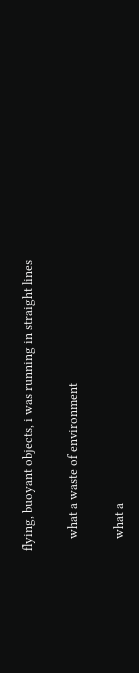flying, buoyant objects, i was running in straight lines

    what a waste of environment

    what a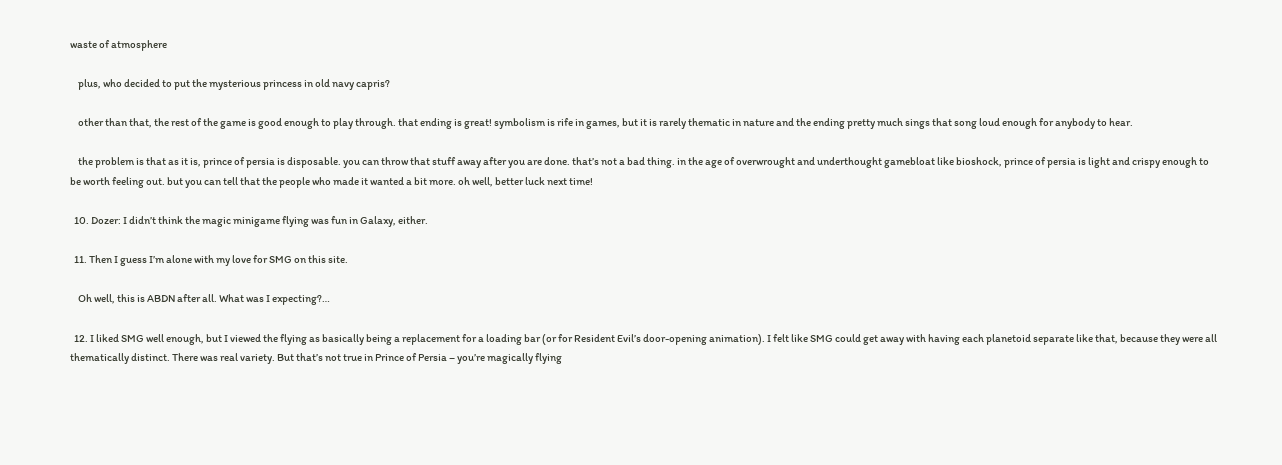waste of atmosphere

    plus, who decided to put the mysterious princess in old navy capris?

    other than that, the rest of the game is good enough to play through. that ending is great! symbolism is rife in games, but it is rarely thematic in nature and the ending pretty much sings that song loud enough for anybody to hear.

    the problem is that as it is, prince of persia is disposable. you can throw that stuff away after you are done. that’s not a bad thing. in the age of overwrought and underthought gamebloat like bioshock, prince of persia is light and crispy enough to be worth feeling out. but you can tell that the people who made it wanted a bit more. oh well, better luck next time!

  10. Dozer: I didn’t think the magic minigame flying was fun in Galaxy, either.

  11. Then I guess I’m alone with my love for SMG on this site.

    Oh well, this is ABDN after all. What was I expecting?…

  12. I liked SMG well enough, but I viewed the flying as basically being a replacement for a loading bar (or for Resident Evil’s door-opening animation). I felt like SMG could get away with having each planetoid separate like that, because they were all thematically distinct. There was real variety. But that’s not true in Prince of Persia – you’re magically flying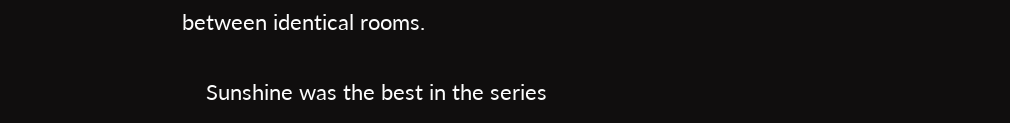between identical rooms.

    Sunshine was the best in the series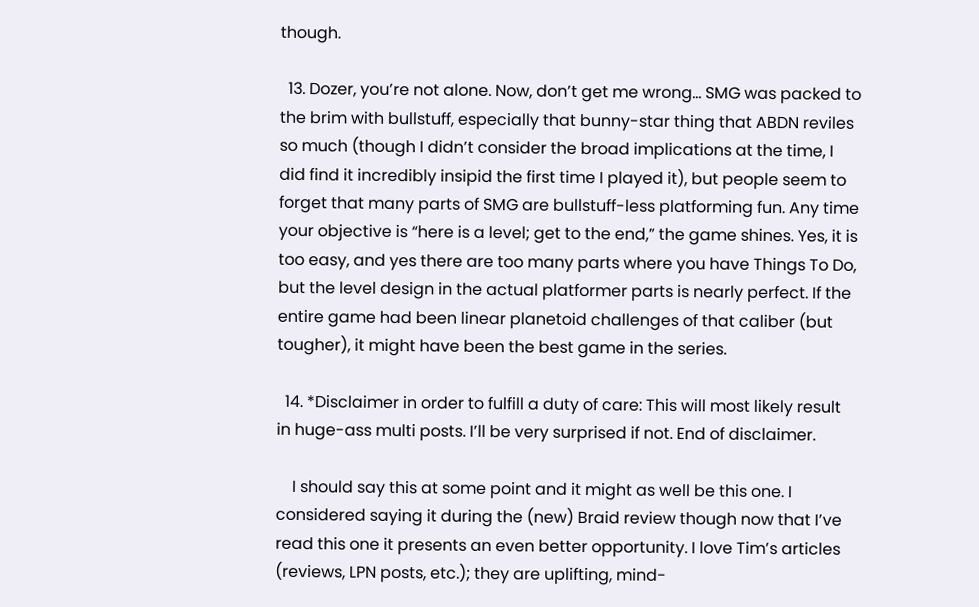though.

  13. Dozer, you’re not alone. Now, don’t get me wrong… SMG was packed to the brim with bullstuff, especially that bunny-star thing that ABDN reviles so much (though I didn’t consider the broad implications at the time, I did find it incredibly insipid the first time I played it), but people seem to forget that many parts of SMG are bullstuff-less platforming fun. Any time your objective is “here is a level; get to the end,” the game shines. Yes, it is too easy, and yes there are too many parts where you have Things To Do, but the level design in the actual platformer parts is nearly perfect. If the entire game had been linear planetoid challenges of that caliber (but tougher), it might have been the best game in the series.

  14. *Disclaimer in order to fulfill a duty of care: This will most likely result in huge-ass multi posts. I’ll be very surprised if not. End of disclaimer.

    I should say this at some point and it might as well be this one. I considered saying it during the (new) Braid review though now that I’ve read this one it presents an even better opportunity. I love Tim’s articles (reviews, LPN posts, etc.); they are uplifting, mind-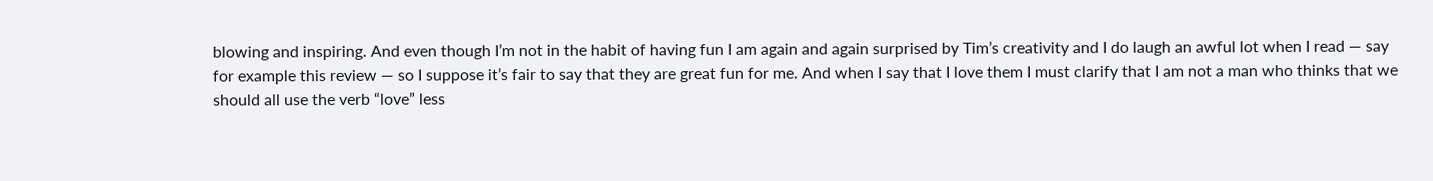blowing and inspiring. And even though I’m not in the habit of having fun I am again and again surprised by Tim’s creativity and I do laugh an awful lot when I read — say for example this review — so I suppose it’s fair to say that they are great fun for me. And when I say that I love them I must clarify that I am not a man who thinks that we should all use the verb “love” less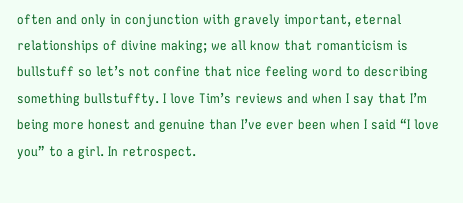often and only in conjunction with gravely important, eternal relationships of divine making; we all know that romanticism is bullstuff so let’s not confine that nice feeling word to describing something bullstuffty. I love Tim’s reviews and when I say that I’m being more honest and genuine than I’ve ever been when I said “I love you” to a girl. In retrospect.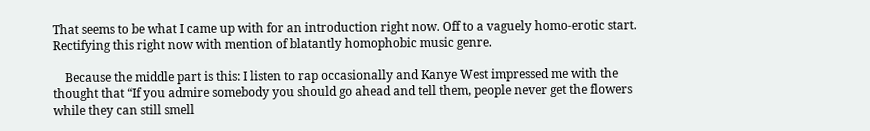That seems to be what I came up with for an introduction right now. Off to a vaguely homo-erotic start. Rectifying this right now with mention of blatantly homophobic music genre.

    Because the middle part is this: I listen to rap occasionally and Kanye West impressed me with the thought that “If you admire somebody you should go ahead and tell them, people never get the flowers while they can still smell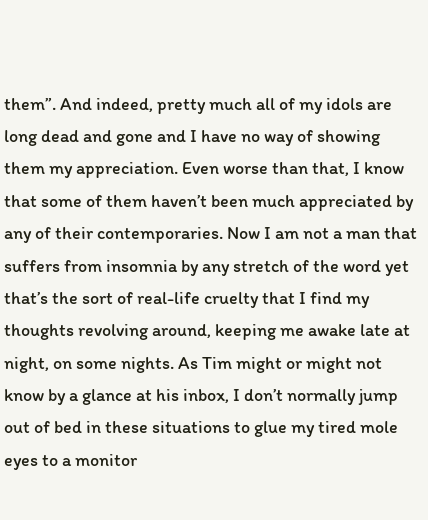them”. And indeed, pretty much all of my idols are long dead and gone and I have no way of showing them my appreciation. Even worse than that, I know that some of them haven’t been much appreciated by any of their contemporaries. Now I am not a man that suffers from insomnia by any stretch of the word yet that’s the sort of real-life cruelty that I find my thoughts revolving around, keeping me awake late at night, on some nights. As Tim might or might not know by a glance at his inbox, I don’t normally jump out of bed in these situations to glue my tired mole eyes to a monitor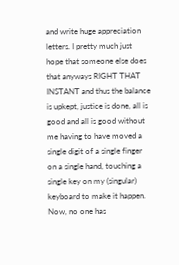and write huge appreciation letters. I pretty much just hope that someone else does that anyways RIGHT THAT INSTANT and thus the balance is upkept, justice is done, all is good and all is good without me having to have moved a single digit of a single finger on a single hand, touching a single key on my (singular) keyboard to make it happen. Now, no one has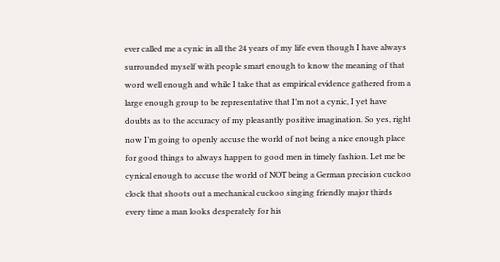ever called me a cynic in all the 24 years of my life even though I have always surrounded myself with people smart enough to know the meaning of that word well enough and while I take that as empirical evidence gathered from a large enough group to be representative that I’m not a cynic, I yet have doubts as to the accuracy of my pleasantly positive imagination. So yes, right now I’m going to openly accuse the world of not being a nice enough place for good things to always happen to good men in timely fashion. Let me be cynical enough to accuse the world of NOT being a German precision cuckoo clock that shoots out a mechanical cuckoo singing friendly major thirds every time a man looks desperately for his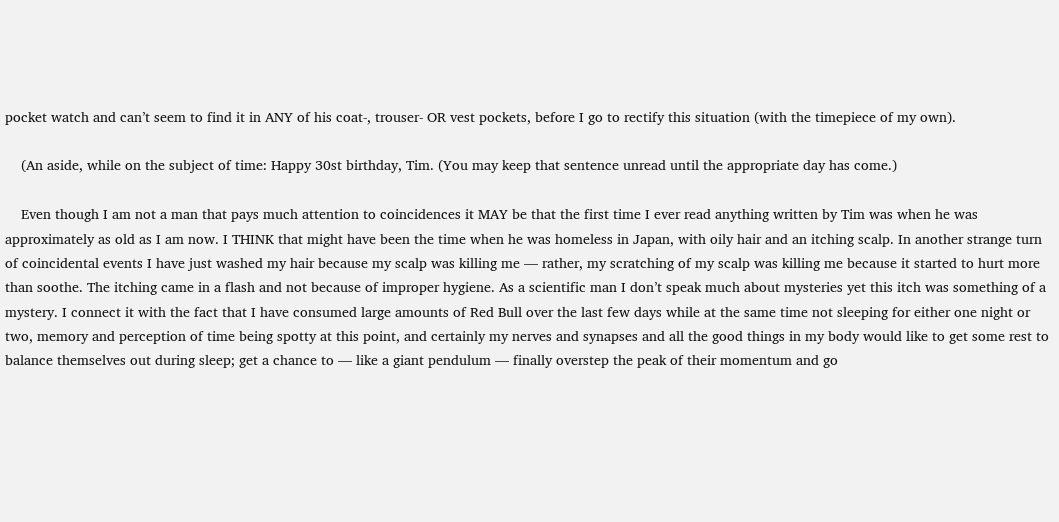pocket watch and can’t seem to find it in ANY of his coat-, trouser- OR vest pockets, before I go to rectify this situation (with the timepiece of my own).

    (An aside, while on the subject of time: Happy 30st birthday, Tim. (You may keep that sentence unread until the appropriate day has come.)

    Even though I am not a man that pays much attention to coincidences it MAY be that the first time I ever read anything written by Tim was when he was approximately as old as I am now. I THINK that might have been the time when he was homeless in Japan, with oily hair and an itching scalp. In another strange turn of coincidental events I have just washed my hair because my scalp was killing me — rather, my scratching of my scalp was killing me because it started to hurt more than soothe. The itching came in a flash and not because of improper hygiene. As a scientific man I don’t speak much about mysteries yet this itch was something of a mystery. I connect it with the fact that I have consumed large amounts of Red Bull over the last few days while at the same time not sleeping for either one night or two, memory and perception of time being spotty at this point, and certainly my nerves and synapses and all the good things in my body would like to get some rest to balance themselves out during sleep; get a chance to — like a giant pendulum — finally overstep the peak of their momentum and go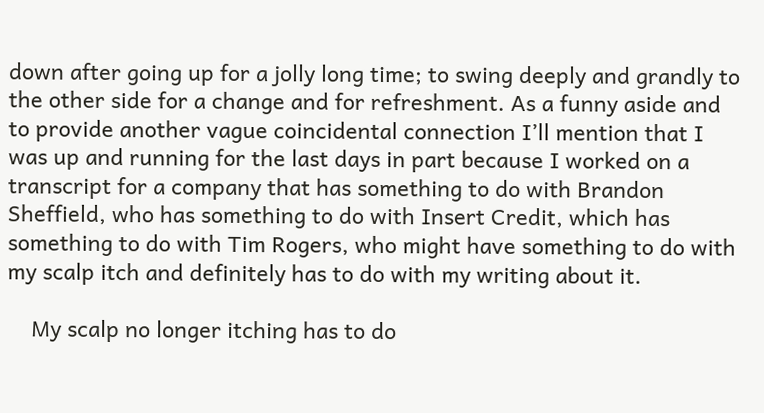down after going up for a jolly long time; to swing deeply and grandly to the other side for a change and for refreshment. As a funny aside and to provide another vague coincidental connection I’ll mention that I was up and running for the last days in part because I worked on a transcript for a company that has something to do with Brandon Sheffield, who has something to do with Insert Credit, which has something to do with Tim Rogers, who might have something to do with my scalp itch and definitely has to do with my writing about it.

    My scalp no longer itching has to do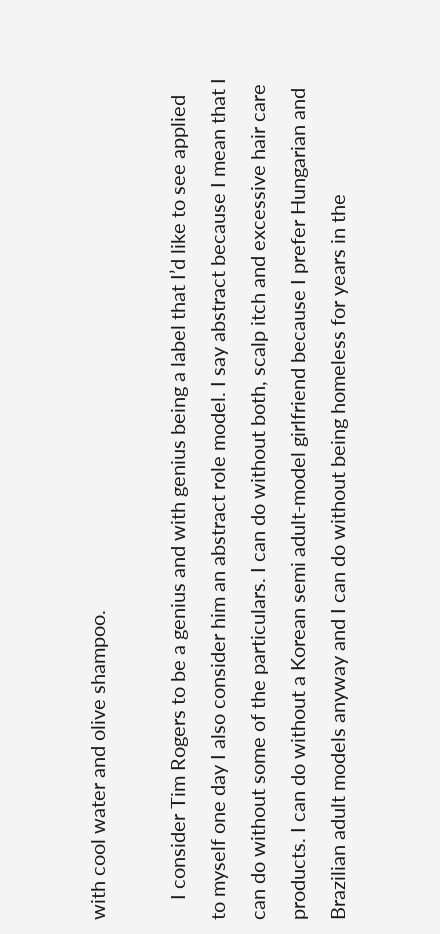with cool water and olive shampoo.

    I consider Tim Rogers to be a genius and with genius being a label that I’d like to see applied to myself one day I also consider him an abstract role model. I say abstract because I mean that I can do without some of the particulars. I can do without both, scalp itch and excessive hair care products. I can do without a Korean semi adult-model girlfriend because I prefer Hungarian and Brazilian adult models anyway and I can do without being homeless for years in the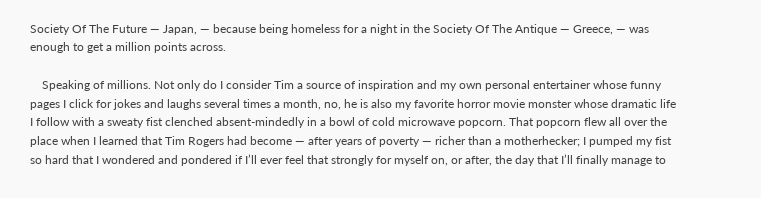Society Of The Future — Japan, — because being homeless for a night in the Society Of The Antique — Greece, — was enough to get a million points across.

    Speaking of millions. Not only do I consider Tim a source of inspiration and my own personal entertainer whose funny pages I click for jokes and laughs several times a month, no, he is also my favorite horror movie monster whose dramatic life I follow with a sweaty fist clenched absent-mindedly in a bowl of cold microwave popcorn. That popcorn flew all over the place when I learned that Tim Rogers had become — after years of poverty — richer than a motherhecker; I pumped my fist so hard that I wondered and pondered if I’ll ever feel that strongly for myself on, or after, the day that I’ll finally manage to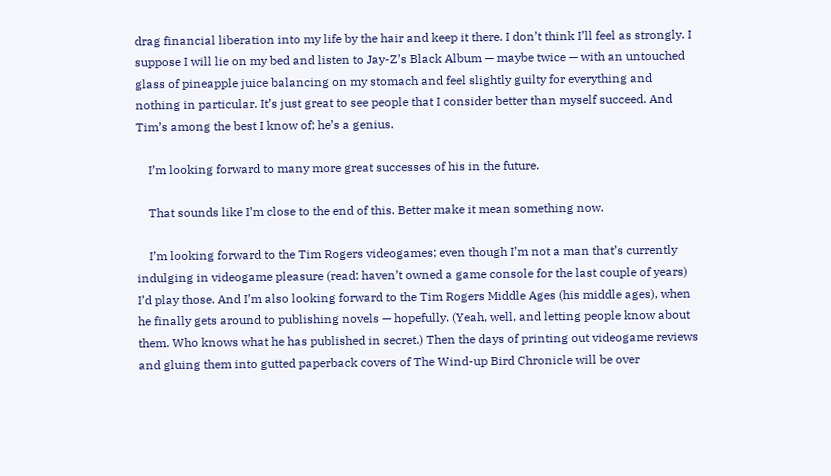drag financial liberation into my life by the hair and keep it there. I don’t think I’ll feel as strongly. I suppose I will lie on my bed and listen to Jay-Z’s Black Album — maybe twice — with an untouched glass of pineapple juice balancing on my stomach and feel slightly guilty for everything and nothing in particular. It’s just great to see people that I consider better than myself succeed. And Tim’s among the best I know of; he’s a genius.

    I’m looking forward to many more great successes of his in the future.

    That sounds like I’m close to the end of this. Better make it mean something now.

    I’m looking forward to the Tim Rogers videogames; even though I’m not a man that’s currently indulging in videogame pleasure (read: haven’t owned a game console for the last couple of years) I’d play those. And I’m also looking forward to the Tim Rogers Middle Ages (his middle ages), when he finally gets around to publishing novels — hopefully. (Yeah, well, and letting people know about them. Who knows what he has published in secret.) Then the days of printing out videogame reviews and gluing them into gutted paperback covers of The Wind-up Bird Chronicle will be over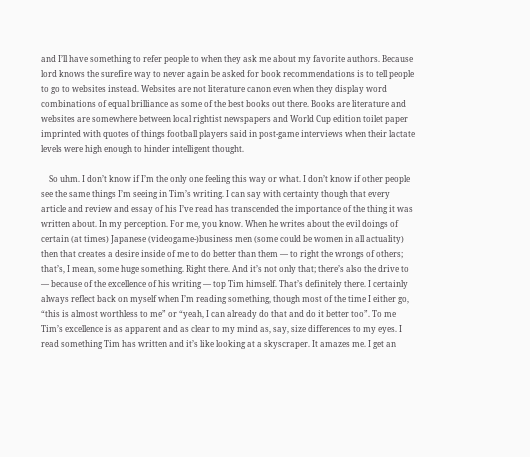and I’ll have something to refer people to when they ask me about my favorite authors. Because lord knows the surefire way to never again be asked for book recommendations is to tell people to go to websites instead. Websites are not literature canon even when they display word combinations of equal brilliance as some of the best books out there. Books are literature and websites are somewhere between local rightist newspapers and World Cup edition toilet paper imprinted with quotes of things football players said in post-game interviews when their lactate levels were high enough to hinder intelligent thought.

    So uhm. I don’t know if I’m the only one feeling this way or what. I don’t know if other people see the same things I’m seeing in Tim’s writing. I can say with certainty though that every article and review and essay of his I’ve read has transcended the importance of the thing it was written about. In my perception. For me, you know. When he writes about the evil doings of certain (at times) Japanese (videogame-)business men (some could be women in all actuality) then that creates a desire inside of me to do better than them — to right the wrongs of others; that’s, I mean, some huge something. Right there. And it’s not only that; there’s also the drive to — because of the excellence of his writing — top Tim himself. That’s definitely there. I certainly always reflect back on myself when I’m reading something, though most of the time I either go, “this is almost worthless to me” or “yeah, I can already do that and do it better too”. To me Tim’s excellence is as apparent and as clear to my mind as, say, size differences to my eyes. I read something Tim has written and it’s like looking at a skyscraper. It amazes me. I get an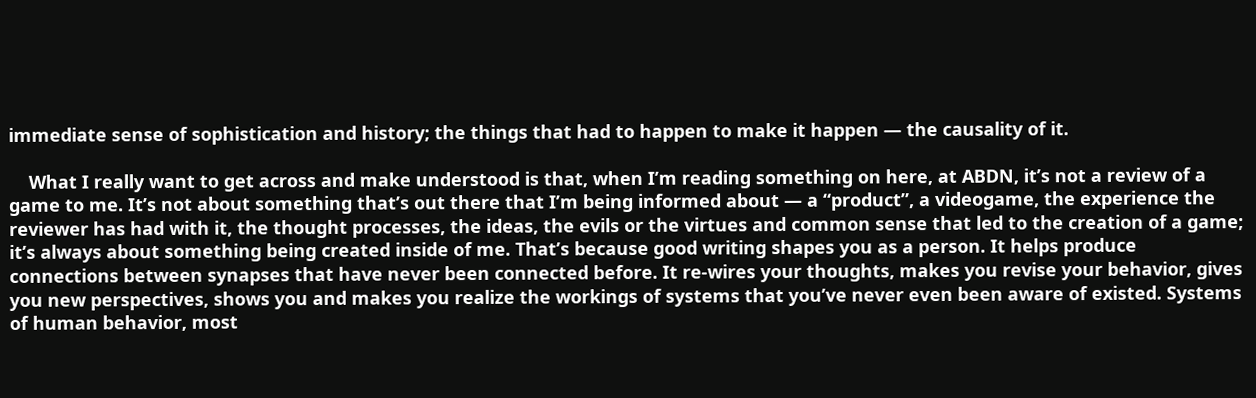immediate sense of sophistication and history; the things that had to happen to make it happen — the causality of it.

    What I really want to get across and make understood is that, when I’m reading something on here, at ABDN, it’s not a review of a game to me. It’s not about something that’s out there that I’m being informed about — a “product”, a videogame, the experience the reviewer has had with it, the thought processes, the ideas, the evils or the virtues and common sense that led to the creation of a game; it’s always about something being created inside of me. That’s because good writing shapes you as a person. It helps produce connections between synapses that have never been connected before. It re-wires your thoughts, makes you revise your behavior, gives you new perspectives, shows you and makes you realize the workings of systems that you’ve never even been aware of existed. Systems of human behavior, most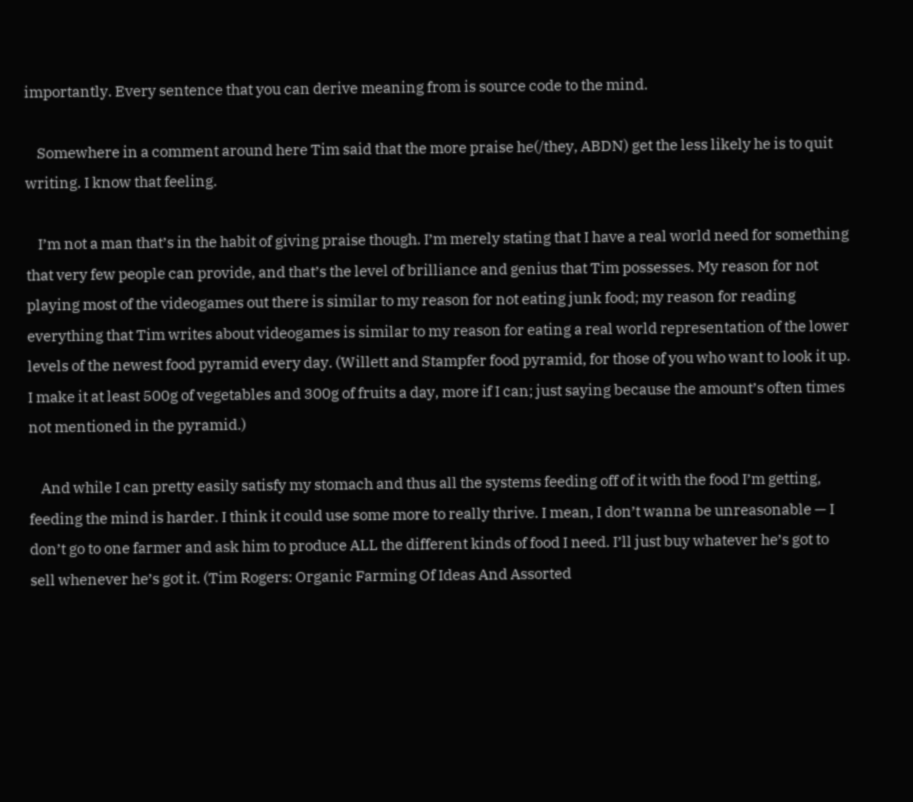importantly. Every sentence that you can derive meaning from is source code to the mind.

    Somewhere in a comment around here Tim said that the more praise he(/they, ABDN) get the less likely he is to quit writing. I know that feeling.

    I’m not a man that’s in the habit of giving praise though. I’m merely stating that I have a real world need for something that very few people can provide, and that’s the level of brilliance and genius that Tim possesses. My reason for not playing most of the videogames out there is similar to my reason for not eating junk food; my reason for reading everything that Tim writes about videogames is similar to my reason for eating a real world representation of the lower levels of the newest food pyramid every day. (Willett and Stampfer food pyramid, for those of you who want to look it up. I make it at least 500g of vegetables and 300g of fruits a day, more if I can; just saying because the amount’s often times not mentioned in the pyramid.)

    And while I can pretty easily satisfy my stomach and thus all the systems feeding off of it with the food I’m getting, feeding the mind is harder. I think it could use some more to really thrive. I mean, I don’t wanna be unreasonable — I don’t go to one farmer and ask him to produce ALL the different kinds of food I need. I’ll just buy whatever he’s got to sell whenever he’s got it. (Tim Rogers: Organic Farming Of Ideas And Assorted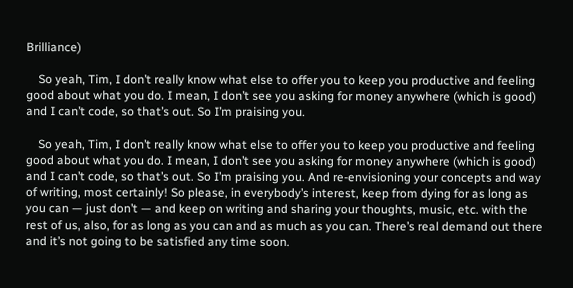Brilliance)

    So yeah, Tim, I don’t really know what else to offer you to keep you productive and feeling good about what you do. I mean, I don’t see you asking for money anywhere (which is good) and I can’t code, so that’s out. So I’m praising you.

    So yeah, Tim, I don’t really know what else to offer you to keep you productive and feeling good about what you do. I mean, I don’t see you asking for money anywhere (which is good) and I can’t code, so that’s out. So I’m praising you. And re-envisioning your concepts and way of writing, most certainly! So please, in everybody’s interest, keep from dying for as long as you can — just don’t — and keep on writing and sharing your thoughts, music, etc. with the rest of us, also, for as long as you can and as much as you can. There’s real demand out there and it’s not going to be satisfied any time soon.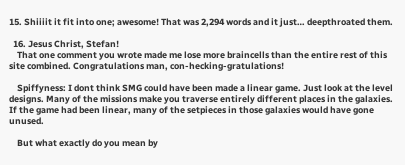15. Shiiiit it fit into one; awesome! That was 2,294 words and it just… deepthroated them.

  16. Jesus Christ, Stefan!
    That one comment you wrote made me lose more braincells than the entire rest of this site combined. Congratulations man, con-hecking-gratulations!

    Spiffyness: I dont think SMG could have been made a linear game. Just look at the level designs. Many of the missions make you traverse entirely different places in the galaxies. If the game had been linear, many of the setpieces in those galaxies would have gone unused.

    But what exactly do you mean by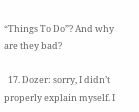“Things To Do”? And why are they bad?

  17. Dozer: sorry, I didn’t properly explain myself. I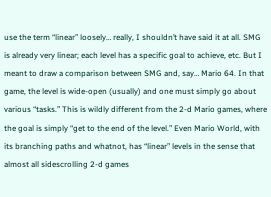use the term “linear” loosely… really, I shouldn’t have said it at all. SMG is already very linear; each level has a specific goal to achieve, etc. But I meant to draw a comparison between SMG and, say… Mario 64. In that game, the level is wide-open (usually) and one must simply go about various “tasks.” This is wildly different from the 2-d Mario games, where the goal is simply “get to the end of the level.” Even Mario World, with its branching paths and whatnot, has “linear” levels in the sense that almost all sidescrolling 2-d games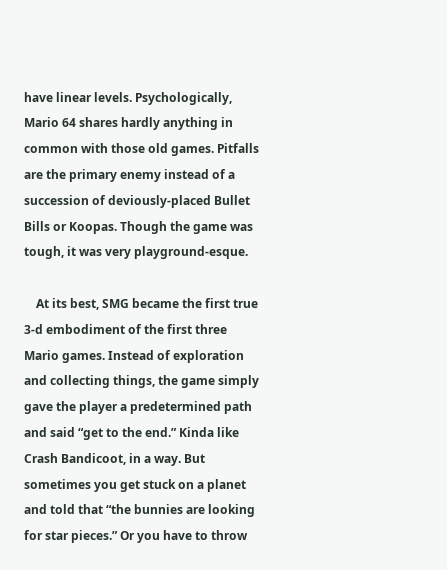have linear levels. Psychologically, Mario 64 shares hardly anything in common with those old games. Pitfalls are the primary enemy instead of a succession of deviously-placed Bullet Bills or Koopas. Though the game was tough, it was very playground-esque.

    At its best, SMG became the first true 3-d embodiment of the first three Mario games. Instead of exploration and collecting things, the game simply gave the player a predetermined path and said “get to the end.” Kinda like Crash Bandicoot, in a way. But sometimes you get stuck on a planet and told that “the bunnies are looking for star pieces.” Or you have to throw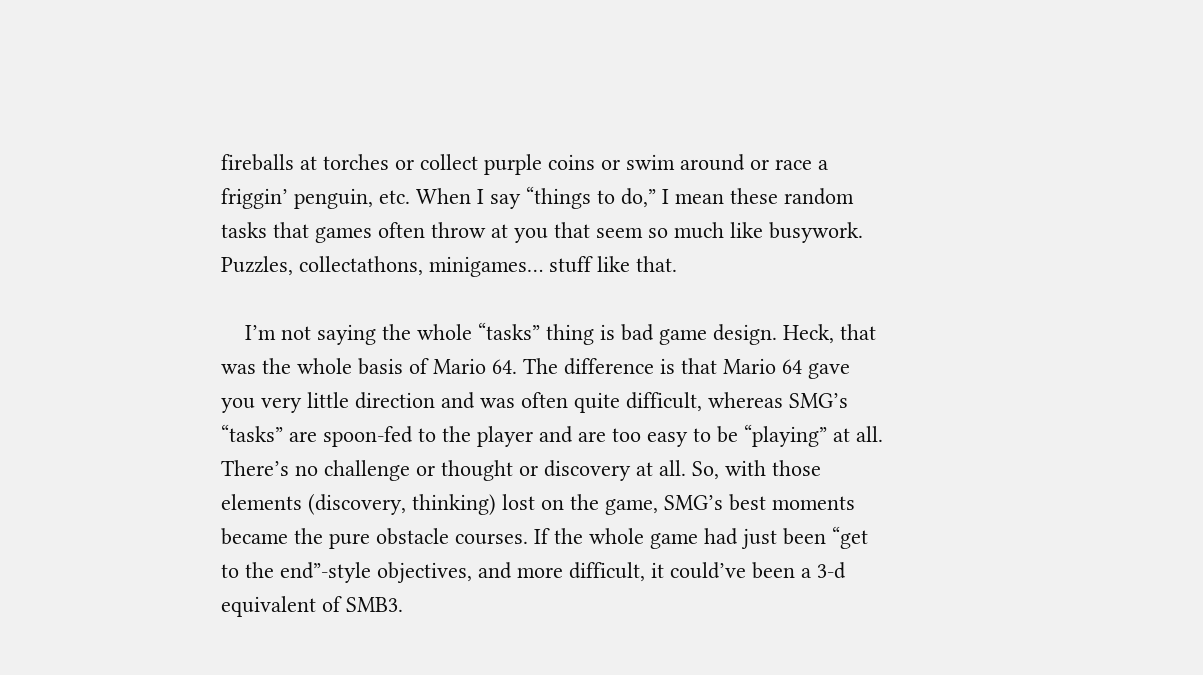fireballs at torches or collect purple coins or swim around or race a friggin’ penguin, etc. When I say “things to do,” I mean these random tasks that games often throw at you that seem so much like busywork. Puzzles, collectathons, minigames… stuff like that.

    I’m not saying the whole “tasks” thing is bad game design. Heck, that was the whole basis of Mario 64. The difference is that Mario 64 gave you very little direction and was often quite difficult, whereas SMG’s “tasks” are spoon-fed to the player and are too easy to be “playing” at all. There’s no challenge or thought or discovery at all. So, with those elements (discovery, thinking) lost on the game, SMG’s best moments became the pure obstacle courses. If the whole game had just been “get to the end”-style objectives, and more difficult, it could’ve been a 3-d equivalent of SMB3.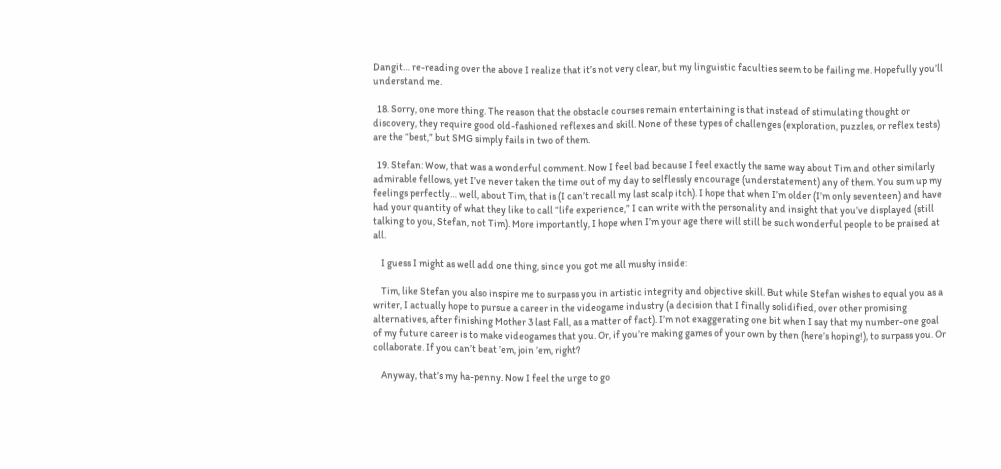Dangit… re-reading over the above I realize that it’s not very clear, but my linguistic faculties seem to be failing me. Hopefully you’ll understand me.

  18. Sorry, one more thing. The reason that the obstacle courses remain entertaining is that instead of stimulating thought or discovery, they require good old-fashioned reflexes and skill. None of these types of challenges (exploration, puzzles, or reflex tests) are the “best,” but SMG simply fails in two of them.

  19. Stefan: Wow, that was a wonderful comment. Now I feel bad because I feel exactly the same way about Tim and other similarly admirable fellows, yet I’ve never taken the time out of my day to selflessly encourage (understatement) any of them. You sum up my feelings perfectly… well, about Tim, that is (I can’t recall my last scalp itch). I hope that when I’m older (I’m only seventeen) and have had your quantity of what they like to call “life experience,” I can write with the personality and insight that you’ve displayed (still talking to you, Stefan, not Tim). More importantly, I hope when I’m your age there will still be such wonderful people to be praised at all.

    I guess I might as well add one thing, since you got me all mushy inside:

    Tim, like Stefan you also inspire me to surpass you in artistic integrity and objective skill. But while Stefan wishes to equal you as a writer, I actually hope to pursue a career in the videogame industry (a decision that I finally solidified, over other promising alternatives, after finishing Mother 3 last Fall, as a matter of fact). I’m not exaggerating one bit when I say that my number-one goal of my future career is to make videogames that you. Or, if you’re making games of your own by then (here’s hoping!), to surpass you. Or collaborate. If you can’t beat ’em, join ’em, right?

    Anyway, that’s my ha-penny. Now I feel the urge to go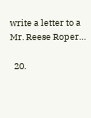write a letter to a Mr. Reese Roper…

  20.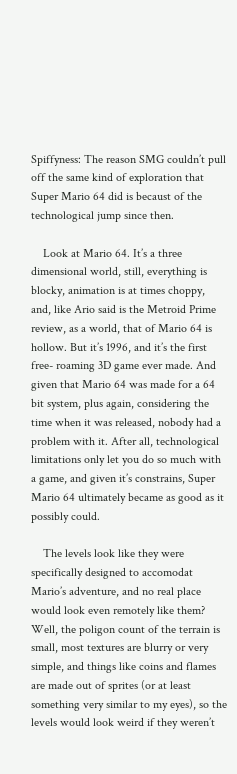Spiffyness: The reason SMG couldn’t pull off the same kind of exploration that Super Mario 64 did is becaust of the technological jump since then.

    Look at Mario 64. It’s a three dimensional world, still, everything is blocky, animation is at times choppy, and, like Ario said is the Metroid Prime review, as a world, that of Mario 64 is hollow. But it’s 1996, and it’s the first free- roaming 3D game ever made. And given that Mario 64 was made for a 64 bit system, plus again, considering the time when it was released, nobody had a problem with it. After all, technological limitations only let you do so much with a game, and given it’s constrains, Super Mario 64 ultimately became as good as it possibly could.

    The levels look like they were specifically designed to accomodat Mario’s adventure, and no real place would look even remotely like them? Well, the poligon count of the terrain is small, most textures are blurry or very simple, and things like coins and flames are made out of sprites (or at least something very similar to my eyes), so the levels would look weird if they weren’t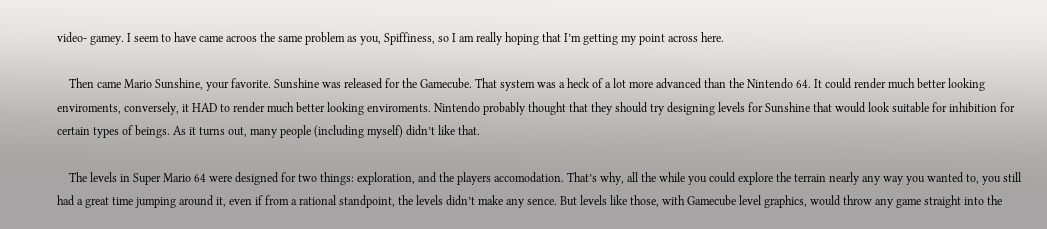video- gamey. I seem to have came acroos the same problem as you, Spiffiness, so I am really hoping that I’m getting my point across here.

    Then came Mario Sunshine, your favorite. Sunshine was released for the Gamecube. That system was a heck of a lot more advanced than the Nintendo 64. It could render much better looking enviroments, conversely, it HAD to render much better looking enviroments. Nintendo probably thought that they should try designing levels for Sunshine that would look suitable for inhibition for certain types of beings. As it turns out, many people (including myself) didn’t like that.

    The levels in Super Mario 64 were designed for two things: exploration, and the players accomodation. That’s why, all the while you could explore the terrain nearly any way you wanted to, you still had a great time jumping around it, even if from a rational standpoint, the levels didn’t make any sence. But levels like those, with Gamecube level graphics, would throw any game straight into the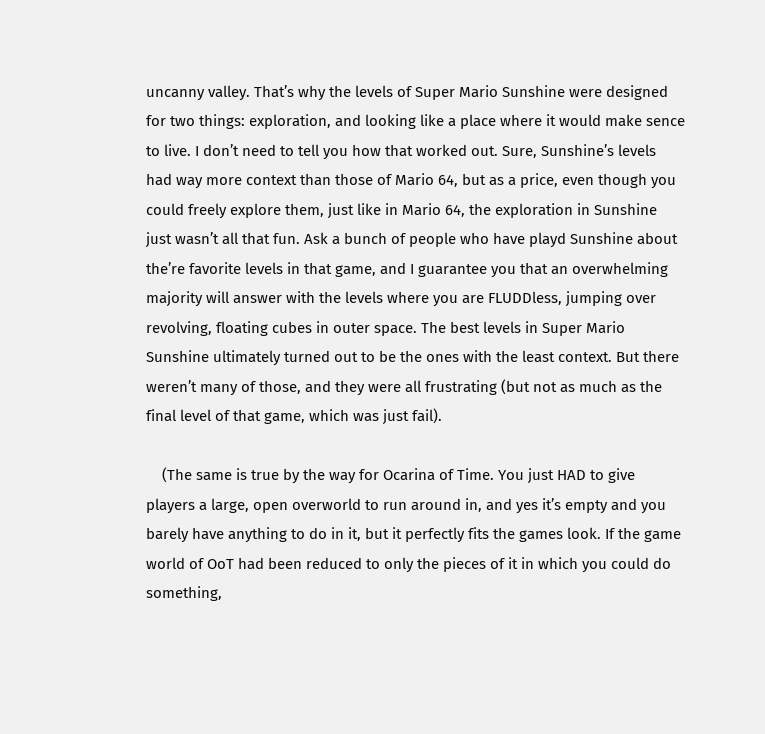uncanny valley. That’s why the levels of Super Mario Sunshine were designed for two things: exploration, and looking like a place where it would make sence to live. I don’t need to tell you how that worked out. Sure, Sunshine’s levels had way more context than those of Mario 64, but as a price, even though you could freely explore them, just like in Mario 64, the exploration in Sunshine just wasn’t all that fun. Ask a bunch of people who have playd Sunshine about the’re favorite levels in that game, and I guarantee you that an overwhelming majority will answer with the levels where you are FLUDDless, jumping over revolving, floating cubes in outer space. The best levels in Super Mario Sunshine ultimately turned out to be the ones with the least context. But there weren’t many of those, and they were all frustrating (but not as much as the final level of that game, which was just fail).

    (The same is true by the way for Ocarina of Time. You just HAD to give players a large, open overworld to run around in, and yes it’s empty and you barely have anything to do in it, but it perfectly fits the games look. If the game world of OoT had been reduced to only the pieces of it in which you could do something,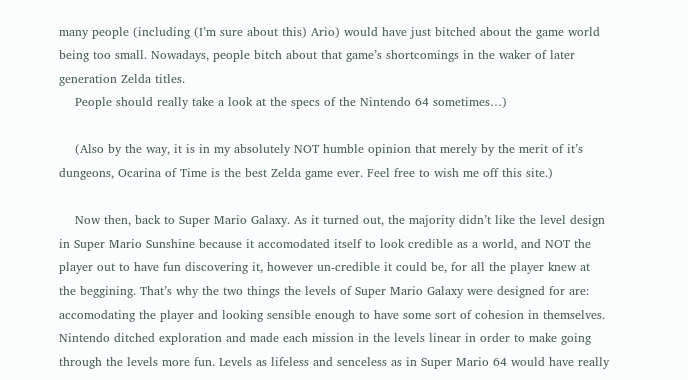many people (including (I’m sure about this) Ario) would have just bitched about the game world being too small. Nowadays, people bitch about that game’s shortcomings in the waker of later generation Zelda titles.
    People should really take a look at the specs of the Nintendo 64 sometimes…)

    (Also by the way, it is in my absolutely NOT humble opinion that merely by the merit of it’s dungeons, Ocarina of Time is the best Zelda game ever. Feel free to wish me off this site.)

    Now then, back to Super Mario Galaxy. As it turned out, the majority didn’t like the level design in Super Mario Sunshine because it accomodated itself to look credible as a world, and NOT the player out to have fun discovering it, however un-credible it could be, for all the player knew at the beggining. That’s why the two things the levels of Super Mario Galaxy were designed for are: accomodating the player and looking sensible enough to have some sort of cohesion in themselves. Nintendo ditched exploration and made each mission in the levels linear in order to make going through the levels more fun. Levels as lifeless and senceless as in Super Mario 64 would have really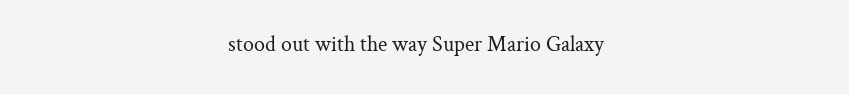stood out with the way Super Mario Galaxy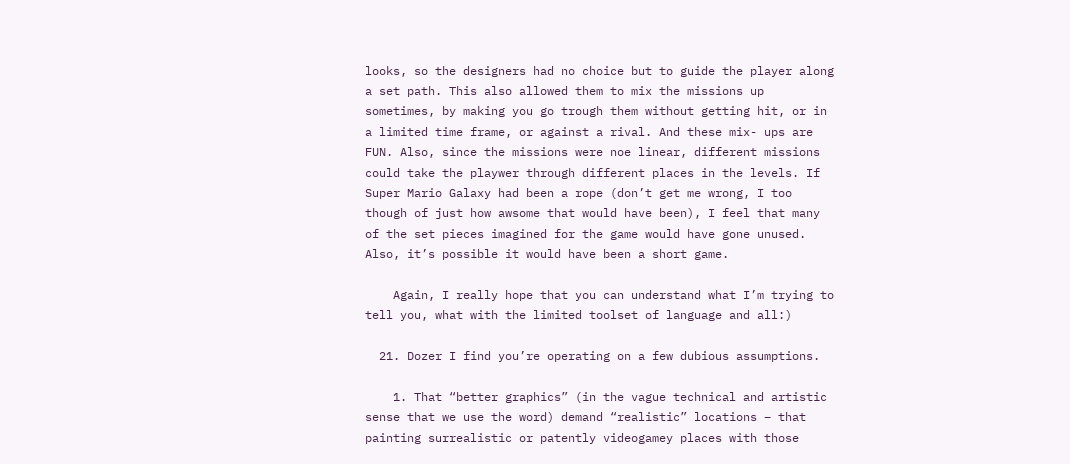looks, so the designers had no choice but to guide the player along a set path. This also allowed them to mix the missions up sometimes, by making you go trough them without getting hit, or in a limited time frame, or against a rival. And these mix- ups are FUN. Also, since the missions were noe linear, different missions could take the playwer through different places in the levels. If Super Mario Galaxy had been a rope (don’t get me wrong, I too though of just how awsome that would have been), I feel that many of the set pieces imagined for the game would have gone unused. Also, it’s possible it would have been a short game.

    Again, I really hope that you can understand what I’m trying to tell you, what with the limited toolset of language and all:)

  21. Dozer I find you’re operating on a few dubious assumptions.

    1. That “better graphics” (in the vague technical and artistic sense that we use the word) demand “realistic” locations – that painting surrealistic or patently videogamey places with those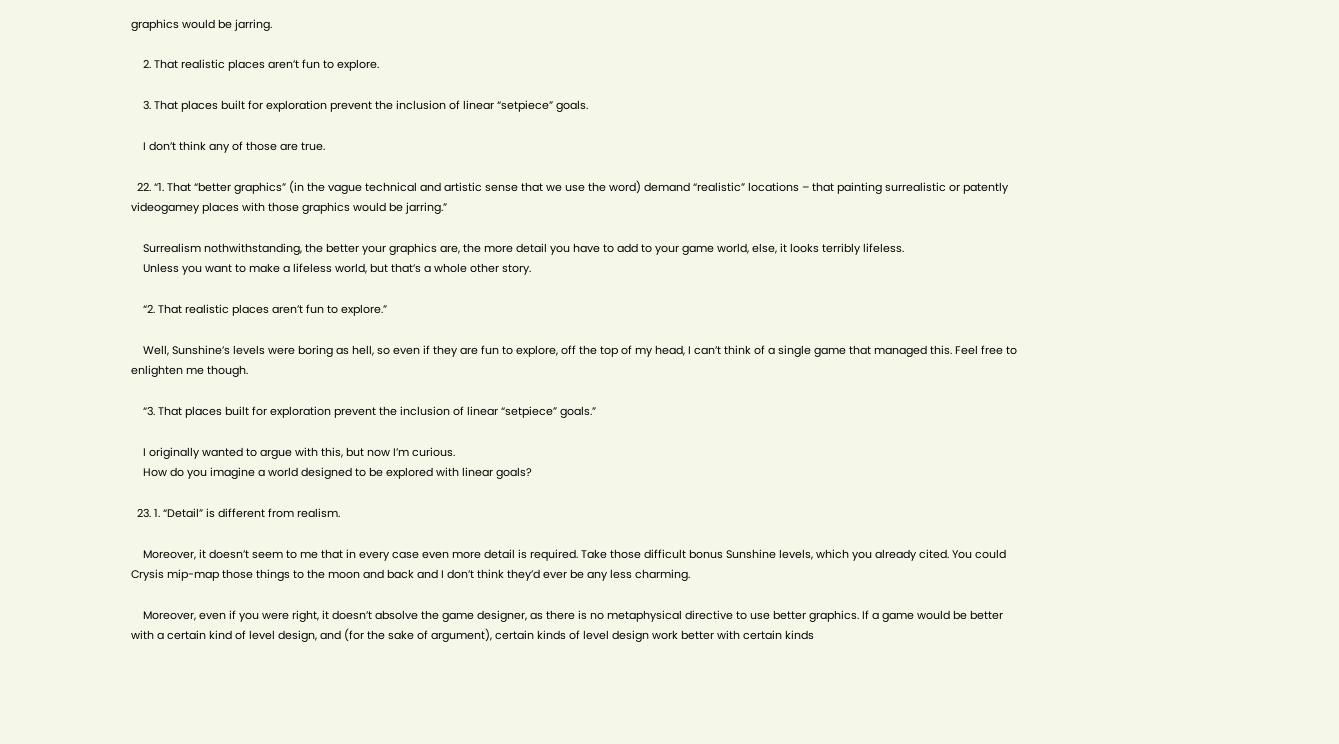graphics would be jarring.

    2. That realistic places aren’t fun to explore.

    3. That places built for exploration prevent the inclusion of linear “setpiece” goals.

    I don’t think any of those are true.

  22. “1. That “better graphics” (in the vague technical and artistic sense that we use the word) demand “realistic” locations – that painting surrealistic or patently videogamey places with those graphics would be jarring.”

    Surrealism nothwithstanding, the better your graphics are, the more detail you have to add to your game world, else, it looks terribly lifeless.
    Unless you want to make a lifeless world, but that’s a whole other story.

    “2. That realistic places aren’t fun to explore.”

    Well, Sunshine’s levels were boring as hell, so even if they are fun to explore, off the top of my head, I can’t think of a single game that managed this. Feel free to enlighten me though.

    “3. That places built for exploration prevent the inclusion of linear “setpiece” goals.”

    I originally wanted to argue with this, but now I’m curious.
    How do you imagine a world designed to be explored with linear goals?

  23. 1. “Detail” is different from realism.

    Moreover, it doesn’t seem to me that in every case even more detail is required. Take those difficult bonus Sunshine levels, which you already cited. You could Crysis mip-map those things to the moon and back and I don’t think they’d ever be any less charming.

    Moreover, even if you were right, it doesn’t absolve the game designer, as there is no metaphysical directive to use better graphics. If a game would be better with a certain kind of level design, and (for the sake of argument), certain kinds of level design work better with certain kinds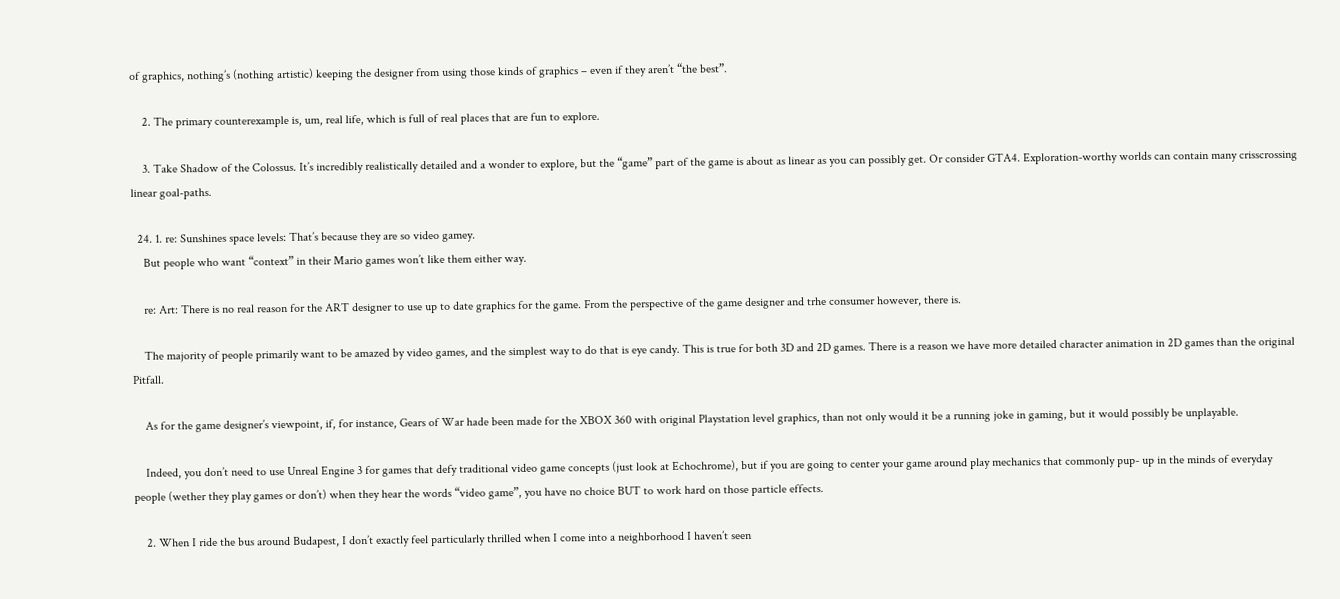of graphics, nothing’s (nothing artistic) keeping the designer from using those kinds of graphics – even if they aren’t “the best”.

    2. The primary counterexample is, um, real life, which is full of real places that are fun to explore.

    3. Take Shadow of the Colossus. It’s incredibly realistically detailed and a wonder to explore, but the “game” part of the game is about as linear as you can possibly get. Or consider GTA4. Exploration-worthy worlds can contain many crisscrossing linear goal-paths.

  24. 1. re: Sunshines space levels: That’s because they are so video gamey.
    But people who want “context” in their Mario games won’t like them either way.

    re: Art: There is no real reason for the ART designer to use up to date graphics for the game. From the perspective of the game designer and trhe consumer however, there is.

    The majority of people primarily want to be amazed by video games, and the simplest way to do that is eye candy. This is true for both 3D and 2D games. There is a reason we have more detailed character animation in 2D games than the original Pitfall.

    As for the game designer’s viewpoint, if, for instance, Gears of War hade been made for the XBOX 360 with original Playstation level graphics, than not only would it be a running joke in gaming, but it would possibly be unplayable.

    Indeed, you don’t need to use Unreal Engine 3 for games that defy traditional video game concepts (just look at Echochrome), but if you are going to center your game around play mechanics that commonly pup- up in the minds of everyday people (wether they play games or don’t) when they hear the words “video game”, you have no choice BUT to work hard on those particle effects.

    2. When I ride the bus around Budapest, I don’t exactly feel particularly thrilled when I come into a neighborhood I haven’t seen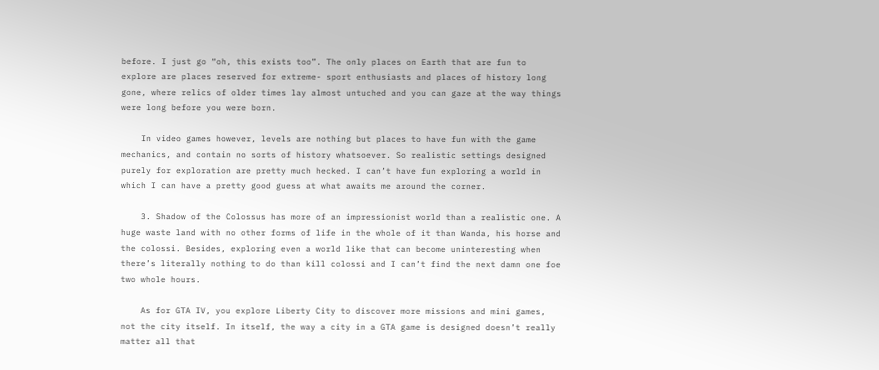before. I just go “oh, this exists too”. The only places on Earth that are fun to explore are places reserved for extreme- sport enthusiasts and places of history long gone, where relics of older times lay almost untuched and you can gaze at the way things were long before you were born.

    In video games however, levels are nothing but places to have fun with the game mechanics, and contain no sorts of history whatsoever. So realistic settings designed purely for exploration are pretty much hecked. I can’t have fun exploring a world in which I can have a pretty good guess at what awaits me around the corner.

    3. Shadow of the Colossus has more of an impressionist world than a realistic one. A huge waste land with no other forms of life in the whole of it than Wanda, his horse and the colossi. Besides, exploring even a world like that can become uninteresting when there’s literally nothing to do than kill colossi and I can’t find the next damn one foe two whole hours.

    As for GTA IV, you explore Liberty City to discover more missions and mini games, not the city itself. In itself, the way a city in a GTA game is designed doesn’t really matter all that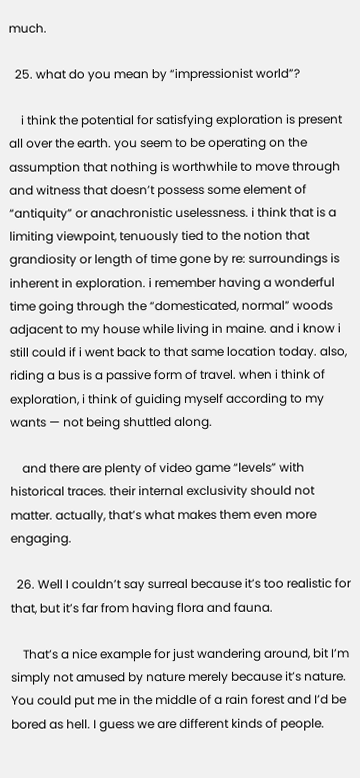much.

  25. what do you mean by “impressionist world”?

    i think the potential for satisfying exploration is present all over the earth. you seem to be operating on the assumption that nothing is worthwhile to move through and witness that doesn’t possess some element of “antiquity” or anachronistic uselessness. i think that is a limiting viewpoint, tenuously tied to the notion that grandiosity or length of time gone by re: surroundings is inherent in exploration. i remember having a wonderful time going through the “domesticated, normal” woods adjacent to my house while living in maine. and i know i still could if i went back to that same location today. also, riding a bus is a passive form of travel. when i think of exploration, i think of guiding myself according to my wants — not being shuttled along.

    and there are plenty of video game “levels” with historical traces. their internal exclusivity should not matter. actually, that’s what makes them even more engaging.

  26. Well I couldn’t say surreal because it’s too realistic for that, but it’s far from having flora and fauna.

    That’s a nice example for just wandering around, bit I’m simply not amused by nature merely because it’s nature. You could put me in the middle of a rain forest and I’d be bored as hell. I guess we are different kinds of people.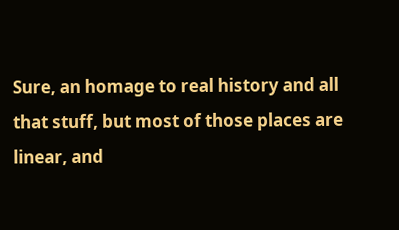Sure, an homage to real history and all that stuff, but most of those places are linear, and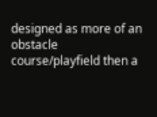designed as more of an obstacle course/playfield then a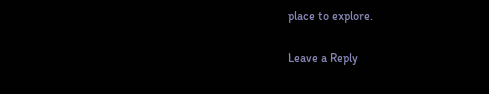place to explore.

Leave a Reply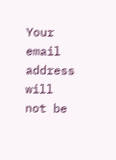Your email address will not be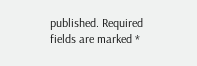published. Required fields are marked *